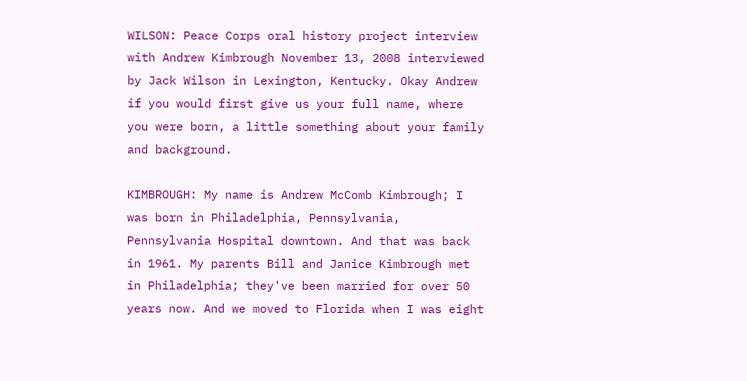WILSON: Peace Corps oral history project interview with Andrew Kimbrough November 13, 2008 interviewed by Jack Wilson in Lexington, Kentucky. Okay Andrew if you would first give us your full name, where you were born, a little something about your family and background.

KIMBROUGH: My name is Andrew McComb Kimbrough; I was born in Philadelphia, Pennsylvania, Pennsylvania Hospital downtown. And that was back in 1961. My parents Bill and Janice Kimbrough met in Philadelphia; they've been married for over 50 years now. And we moved to Florida when I was eight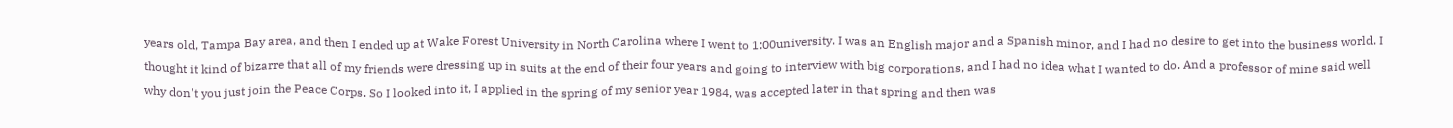years old, Tampa Bay area, and then I ended up at Wake Forest University in North Carolina where I went to 1:00university. I was an English major and a Spanish minor, and I had no desire to get into the business world. I thought it kind of bizarre that all of my friends were dressing up in suits at the end of their four years and going to interview with big corporations, and I had no idea what I wanted to do. And a professor of mine said well why don't you just join the Peace Corps. So I looked into it, I applied in the spring of my senior year 1984, was accepted later in that spring and then was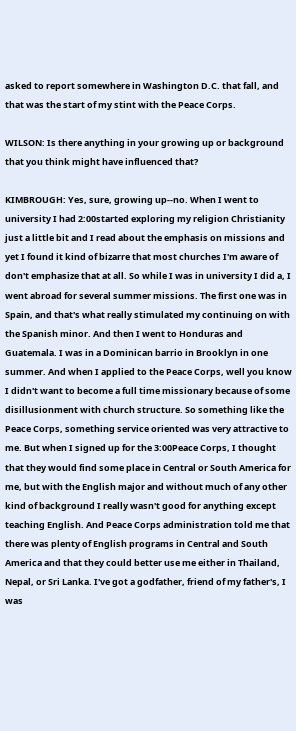asked to report somewhere in Washington D.C. that fall, and that was the start of my stint with the Peace Corps.

WILSON: Is there anything in your growing up or background that you think might have influenced that?

KIMBROUGH: Yes, sure, growing up--no. When I went to university I had 2:00started exploring my religion Christianity just a little bit and I read about the emphasis on missions and yet I found it kind of bizarre that most churches I'm aware of don't emphasize that at all. So while I was in university I did a, I went abroad for several summer missions. The first one was in Spain, and that's what really stimulated my continuing on with the Spanish minor. And then I went to Honduras and Guatemala. I was in a Dominican barrio in Brooklyn in one summer. And when I applied to the Peace Corps, well you know I didn't want to become a full time missionary because of some disillusionment with church structure. So something like the Peace Corps, something service oriented was very attractive to me. But when I signed up for the 3:00Peace Corps, I thought that they would find some place in Central or South America for me, but with the English major and without much of any other kind of background I really wasn't good for anything except teaching English. And Peace Corps administration told me that there was plenty of English programs in Central and South America and that they could better use me either in Thailand, Nepal, or Sri Lanka. I've got a godfather, friend of my father's, I was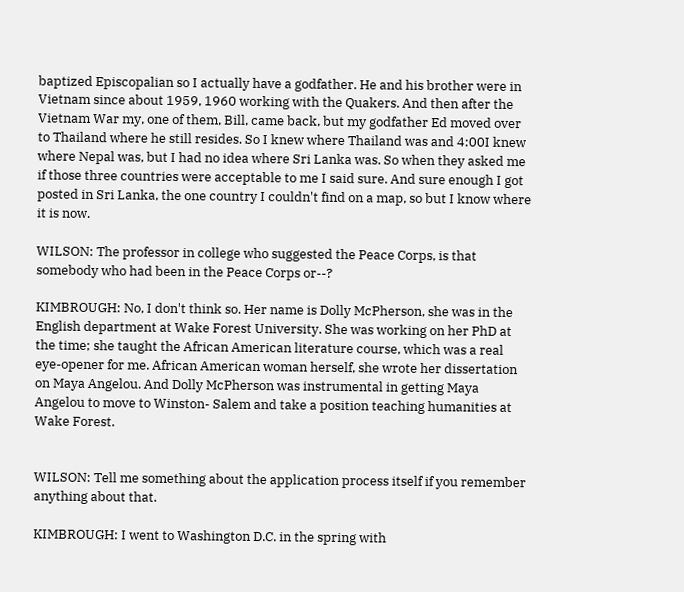baptized Episcopalian so I actually have a godfather. He and his brother were in Vietnam since about 1959, 1960 working with the Quakers. And then after the Vietnam War my, one of them, Bill, came back, but my godfather Ed moved over to Thailand where he still resides. So I knew where Thailand was and 4:00I knew where Nepal was, but I had no idea where Sri Lanka was. So when they asked me if those three countries were acceptable to me I said sure. And sure enough I got posted in Sri Lanka, the one country I couldn't find on a map, so but I know where it is now.

WILSON: The professor in college who suggested the Peace Corps, is that somebody who had been in the Peace Corps or--?

KIMBROUGH: No, I don't think so. Her name is Dolly McPherson, she was in the English department at Wake Forest University. She was working on her PhD at the time; she taught the African American literature course, which was a real eye-opener for me. African American woman herself, she wrote her dissertation on Maya Angelou. And Dolly McPherson was instrumental in getting Maya Angelou to move to Winston- Salem and take a position teaching humanities at Wake Forest.


WILSON: Tell me something about the application process itself if you remember anything about that.

KIMBROUGH: I went to Washington D.C. in the spring with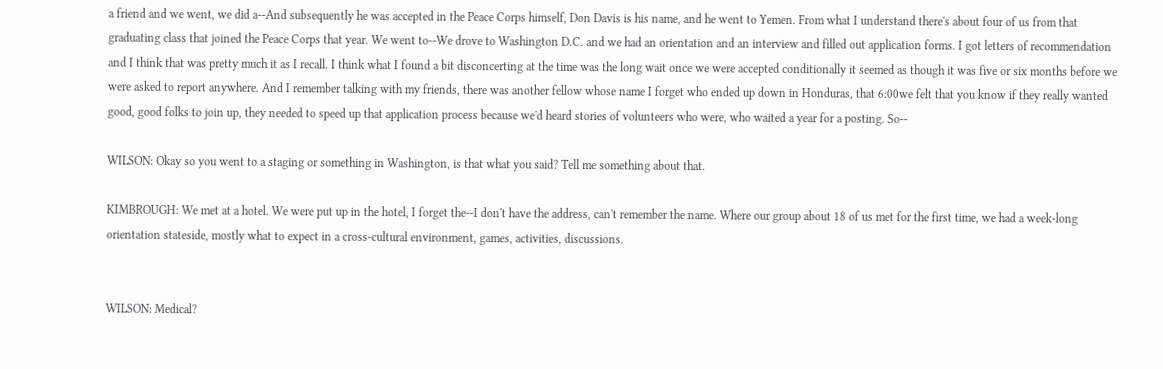a friend and we went, we did a--And subsequently he was accepted in the Peace Corps himself, Don Davis is his name, and he went to Yemen. From what I understand there's about four of us from that graduating class that joined the Peace Corps that year. We went to--We drove to Washington D.C. and we had an orientation and an interview and filled out application forms. I got letters of recommendation and I think that was pretty much it as I recall. I think what I found a bit disconcerting at the time was the long wait once we were accepted conditionally it seemed as though it was five or six months before we were asked to report anywhere. And I remember talking with my friends, there was another fellow whose name I forget who ended up down in Honduras, that 6:00we felt that you know if they really wanted good, good folks to join up, they needed to speed up that application process because we'd heard stories of volunteers who were, who waited a year for a posting. So--

WILSON: Okay so you went to a staging or something in Washington, is that what you said? Tell me something about that.

KIMBROUGH: We met at a hotel. We were put up in the hotel, I forget the--I don't have the address, can't remember the name. Where our group about 18 of us met for the first time, we had a week-long orientation stateside, mostly what to expect in a cross-cultural environment, games, activities, discussions.


WILSON: Medical?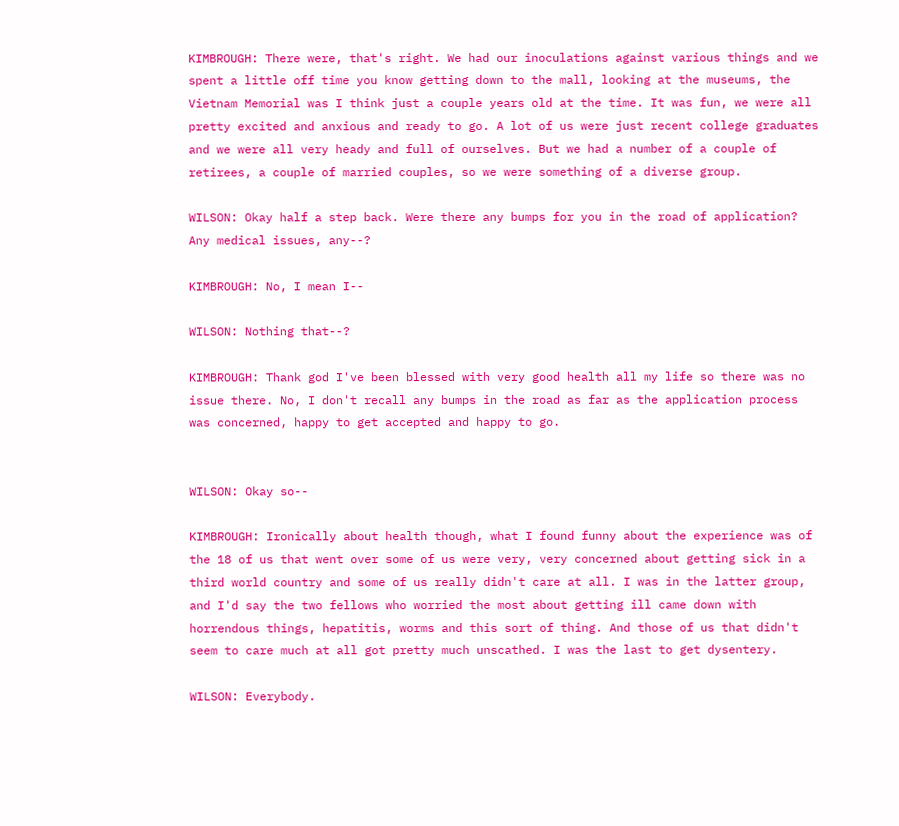KIMBROUGH: There were, that's right. We had our inoculations against various things and we spent a little off time you know getting down to the mall, looking at the museums, the Vietnam Memorial was I think just a couple years old at the time. It was fun, we were all pretty excited and anxious and ready to go. A lot of us were just recent college graduates and we were all very heady and full of ourselves. But we had a number of a couple of retirees, a couple of married couples, so we were something of a diverse group.

WILSON: Okay half a step back. Were there any bumps for you in the road of application? Any medical issues, any--?

KIMBROUGH: No, I mean I--

WILSON: Nothing that--?

KIMBROUGH: Thank god I've been blessed with very good health all my life so there was no issue there. No, I don't recall any bumps in the road as far as the application process was concerned, happy to get accepted and happy to go.


WILSON: Okay so--

KIMBROUGH: Ironically about health though, what I found funny about the experience was of the 18 of us that went over some of us were very, very concerned about getting sick in a third world country and some of us really didn't care at all. I was in the latter group, and I'd say the two fellows who worried the most about getting ill came down with horrendous things, hepatitis, worms and this sort of thing. And those of us that didn't seem to care much at all got pretty much unscathed. I was the last to get dysentery.

WILSON: Everybody.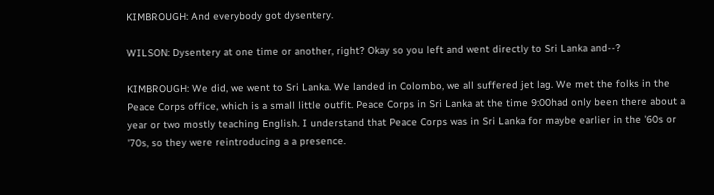KIMBROUGH: And everybody got dysentery.

WILSON: Dysentery at one time or another, right? Okay so you left and went directly to Sri Lanka and--?

KIMBROUGH: We did, we went to Sri Lanka. We landed in Colombo, we all suffered jet lag. We met the folks in the Peace Corps office, which is a small little outfit. Peace Corps in Sri Lanka at the time 9:00had only been there about a year or two mostly teaching English. I understand that Peace Corps was in Sri Lanka for maybe earlier in the '60s or '70s, so they were reintroducing a a presence.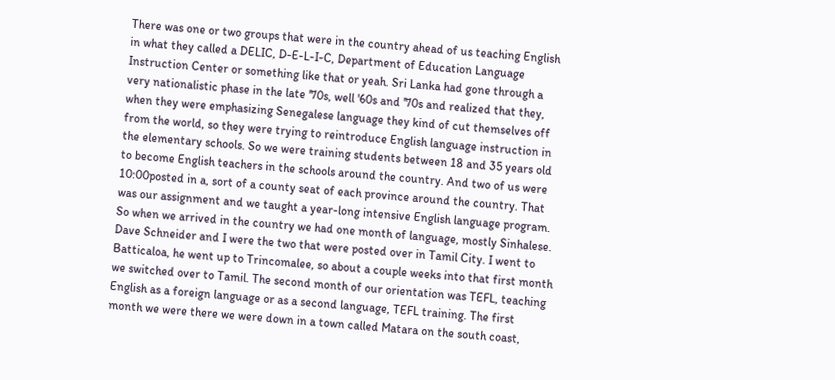There was one or two groups that were in the country ahead of us teaching English in what they called a DELIC, D-E-L-I-C, Department of Education Language Instruction Center or something like that or yeah. Sri Lanka had gone through a very nationalistic phase in the late '70s, well '60s and '70s and realized that they, when they were emphasizing Senegalese language they kind of cut themselves off from the world, so they were trying to reintroduce English language instruction in the elementary schools. So we were training students between 18 and 35 years old to become English teachers in the schools around the country. And two of us were 10:00posted in a, sort of a county seat of each province around the country. That was our assignment and we taught a year-long intensive English language program. So when we arrived in the country we had one month of language, mostly Sinhalese. Dave Schneider and I were the two that were posted over in Tamil City. I went to Batticaloa, he went up to Trincomalee, so about a couple weeks into that first month we switched over to Tamil. The second month of our orientation was TEFL, teaching English as a foreign language or as a second language, TEFL training. The first month we were there we were down in a town called Matara on the south coast,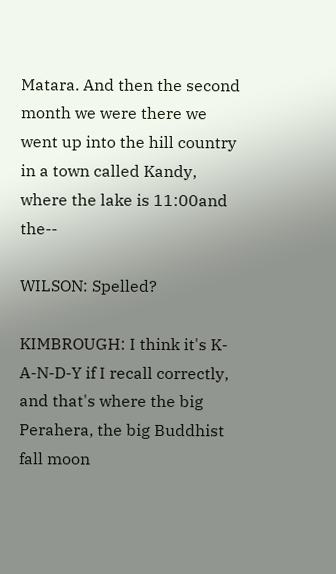Matara. And then the second month we were there we went up into the hill country in a town called Kandy, where the lake is 11:00and the--

WILSON: Spelled?

KIMBROUGH: I think it's K-A-N-D-Y if I recall correctly, and that's where the big Perahera, the big Buddhist fall moon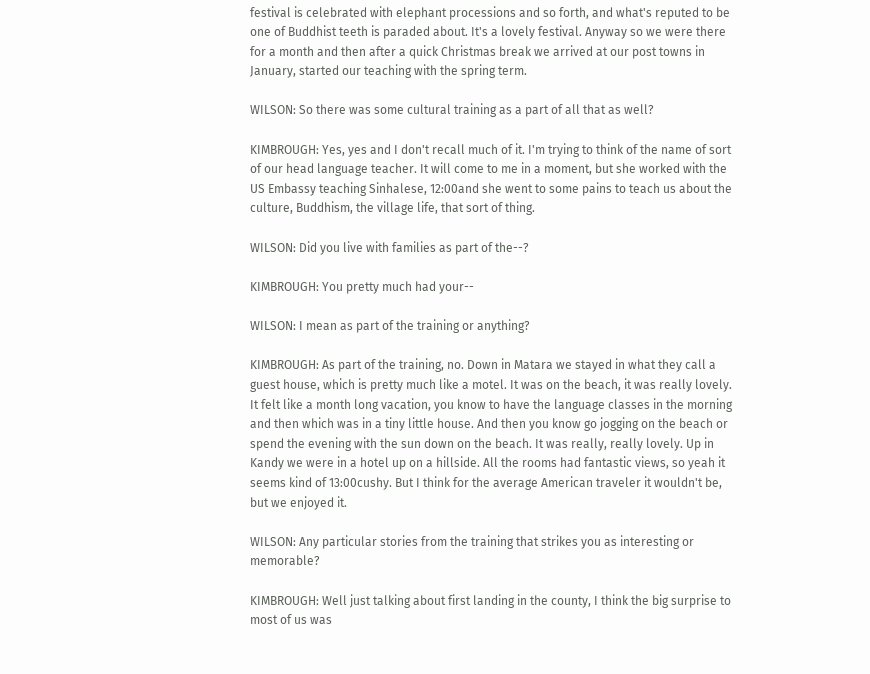festival is celebrated with elephant processions and so forth, and what's reputed to be one of Buddhist teeth is paraded about. It's a lovely festival. Anyway so we were there for a month and then after a quick Christmas break we arrived at our post towns in January, started our teaching with the spring term.

WILSON: So there was some cultural training as a part of all that as well?

KIMBROUGH: Yes, yes and I don't recall much of it. I'm trying to think of the name of sort of our head language teacher. It will come to me in a moment, but she worked with the US Embassy teaching Sinhalese, 12:00and she went to some pains to teach us about the culture, Buddhism, the village life, that sort of thing.

WILSON: Did you live with families as part of the--?

KIMBROUGH: You pretty much had your--

WILSON: I mean as part of the training or anything?

KIMBROUGH: As part of the training, no. Down in Matara we stayed in what they call a guest house, which is pretty much like a motel. It was on the beach, it was really lovely. It felt like a month long vacation, you know to have the language classes in the morning and then which was in a tiny little house. And then you know go jogging on the beach or spend the evening with the sun down on the beach. It was really, really lovely. Up in Kandy we were in a hotel up on a hillside. All the rooms had fantastic views, so yeah it seems kind of 13:00cushy. But I think for the average American traveler it wouldn't be, but we enjoyed it.

WILSON: Any particular stories from the training that strikes you as interesting or memorable?

KIMBROUGH: Well just talking about first landing in the county, I think the big surprise to most of us was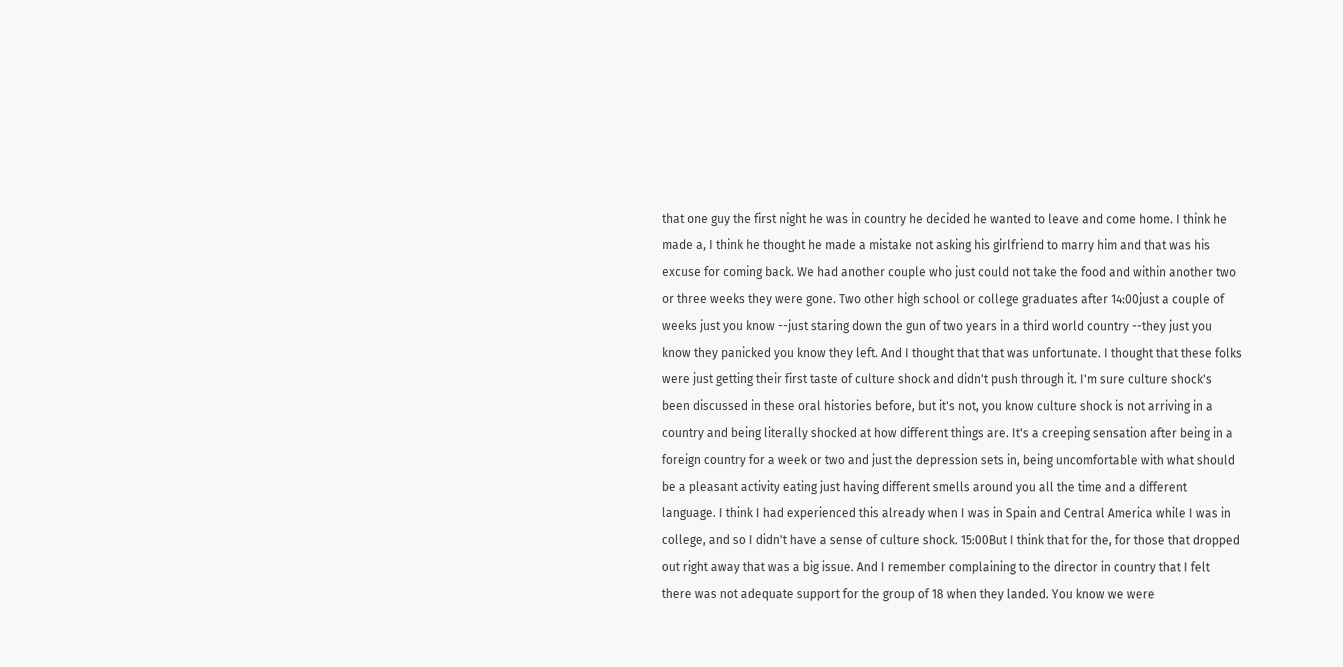that one guy the first night he was in country he decided he wanted to leave and come home. I think he made a, I think he thought he made a mistake not asking his girlfriend to marry him and that was his excuse for coming back. We had another couple who just could not take the food and within another two or three weeks they were gone. Two other high school or college graduates after 14:00just a couple of weeks just you know --just staring down the gun of two years in a third world country --they just you know they panicked you know they left. And I thought that that was unfortunate. I thought that these folks were just getting their first taste of culture shock and didn't push through it. I'm sure culture shock's been discussed in these oral histories before, but it's not, you know culture shock is not arriving in a country and being literally shocked at how different things are. It's a creeping sensation after being in a foreign country for a week or two and just the depression sets in, being uncomfortable with what should be a pleasant activity eating just having different smells around you all the time and a different language. I think I had experienced this already when I was in Spain and Central America while I was in college, and so I didn't have a sense of culture shock. 15:00But I think that for the, for those that dropped out right away that was a big issue. And I remember complaining to the director in country that I felt there was not adequate support for the group of 18 when they landed. You know we were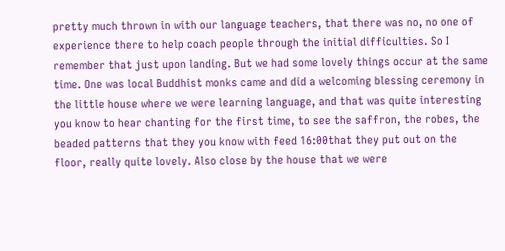pretty much thrown in with our language teachers, that there was no, no one of experience there to help coach people through the initial difficulties. So I remember that just upon landing. But we had some lovely things occur at the same time. One was local Buddhist monks came and did a welcoming blessing ceremony in the little house where we were learning language, and that was quite interesting you know to hear chanting for the first time, to see the saffron, the robes, the beaded patterns that they you know with feed 16:00that they put out on the floor, really quite lovely. Also close by the house that we were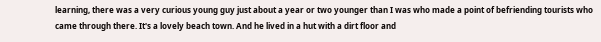learning, there was a very curious young guy just about a year or two younger than I was who made a point of befriending tourists who came through there. It's a lovely beach town. And he lived in a hut with a dirt floor and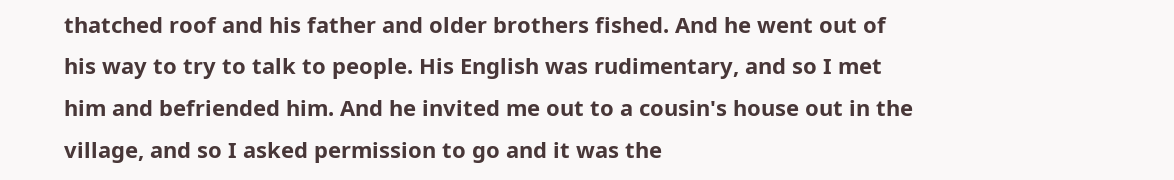thatched roof and his father and older brothers fished. And he went out of his way to try to talk to people. His English was rudimentary, and so I met him and befriended him. And he invited me out to a cousin's house out in the village, and so I asked permission to go and it was the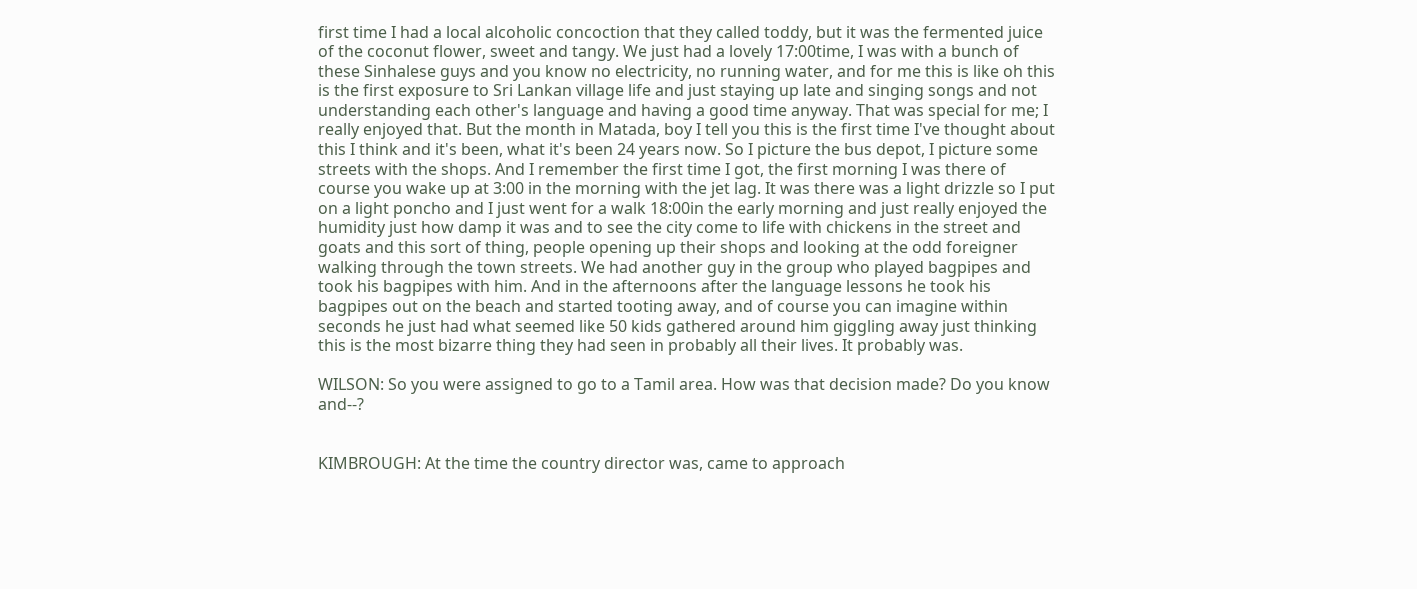first time I had a local alcoholic concoction that they called toddy, but it was the fermented juice of the coconut flower, sweet and tangy. We just had a lovely 17:00time, I was with a bunch of these Sinhalese guys and you know no electricity, no running water, and for me this is like oh this is the first exposure to Sri Lankan village life and just staying up late and singing songs and not understanding each other's language and having a good time anyway. That was special for me; I really enjoyed that. But the month in Matada, boy I tell you this is the first time I've thought about this I think and it's been, what it's been 24 years now. So I picture the bus depot, I picture some streets with the shops. And I remember the first time I got, the first morning I was there of course you wake up at 3:00 in the morning with the jet lag. It was there was a light drizzle so I put on a light poncho and I just went for a walk 18:00in the early morning and just really enjoyed the humidity just how damp it was and to see the city come to life with chickens in the street and goats and this sort of thing, people opening up their shops and looking at the odd foreigner walking through the town streets. We had another guy in the group who played bagpipes and took his bagpipes with him. And in the afternoons after the language lessons he took his bagpipes out on the beach and started tooting away, and of course you can imagine within seconds he just had what seemed like 50 kids gathered around him giggling away just thinking this is the most bizarre thing they had seen in probably all their lives. It probably was.

WILSON: So you were assigned to go to a Tamil area. How was that decision made? Do you know and--?


KIMBROUGH: At the time the country director was, came to approach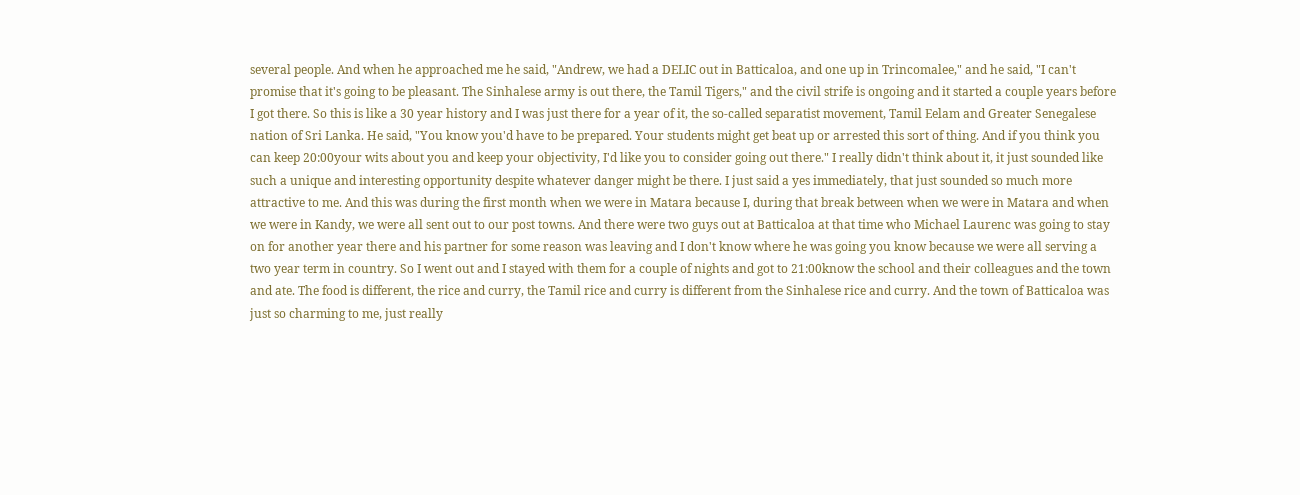several people. And when he approached me he said, "Andrew, we had a DELIC out in Batticaloa, and one up in Trincomalee," and he said, "I can't promise that it's going to be pleasant. The Sinhalese army is out there, the Tamil Tigers," and the civil strife is ongoing and it started a couple years before I got there. So this is like a 30 year history and I was just there for a year of it, the so-called separatist movement, Tamil Eelam and Greater Senegalese nation of Sri Lanka. He said, "You know you'd have to be prepared. Your students might get beat up or arrested this sort of thing. And if you think you can keep 20:00your wits about you and keep your objectivity, I'd like you to consider going out there." I really didn't think about it, it just sounded like such a unique and interesting opportunity despite whatever danger might be there. I just said a yes immediately, that just sounded so much more attractive to me. And this was during the first month when we were in Matara because I, during that break between when we were in Matara and when we were in Kandy, we were all sent out to our post towns. And there were two guys out at Batticaloa at that time who Michael Laurenc was going to stay on for another year there and his partner for some reason was leaving and I don't know where he was going you know because we were all serving a two year term in country. So I went out and I stayed with them for a couple of nights and got to 21:00know the school and their colleagues and the town and ate. The food is different, the rice and curry, the Tamil rice and curry is different from the Sinhalese rice and curry. And the town of Batticaloa was just so charming to me, just really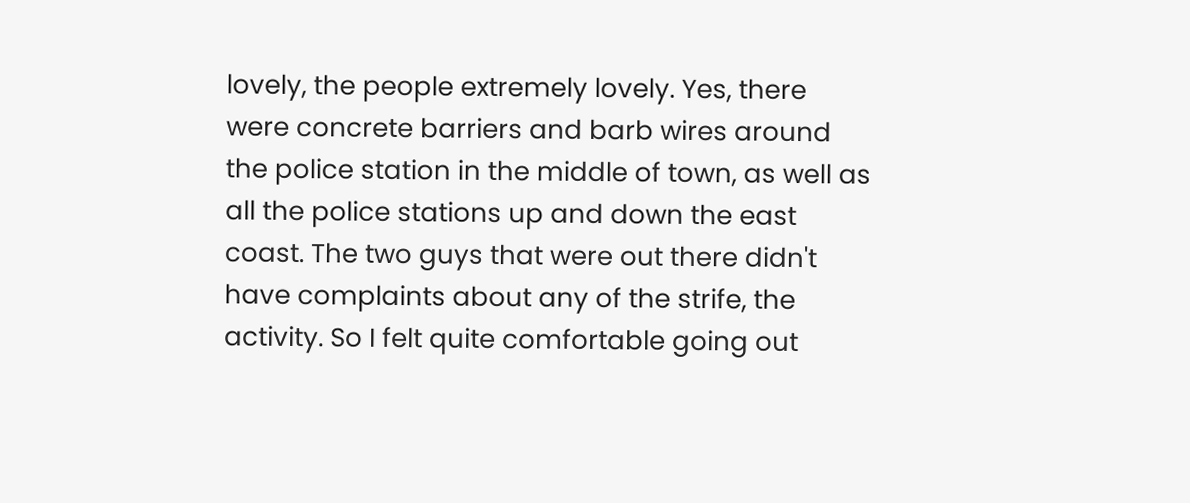lovely, the people extremely lovely. Yes, there were concrete barriers and barb wires around the police station in the middle of town, as well as all the police stations up and down the east coast. The two guys that were out there didn't have complaints about any of the strife, the activity. So I felt quite comfortable going out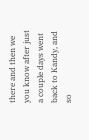there and then we you know after just a couple days went back to Kandy, and so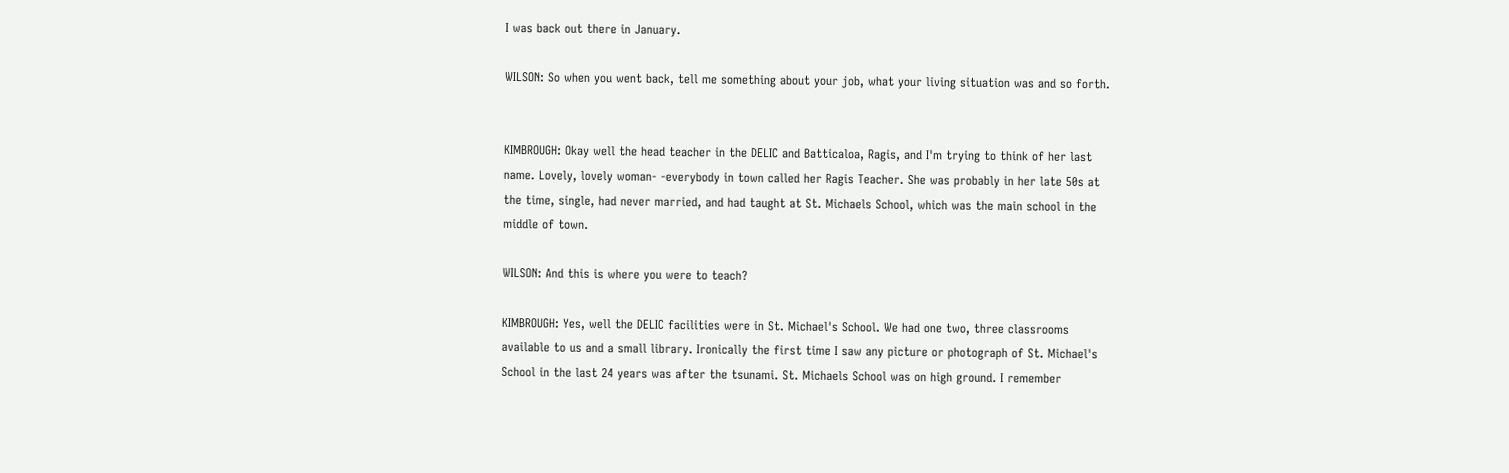I was back out there in January.

WILSON: So when you went back, tell me something about your job, what your living situation was and so forth.


KIMBROUGH: Okay well the head teacher in the DELIC and Batticaloa, Ragis, and I'm trying to think of her last name. Lovely, lovely woman- -everybody in town called her Ragis Teacher. She was probably in her late 50s at the time, single, had never married, and had taught at St. Michaels School, which was the main school in the middle of town.

WILSON: And this is where you were to teach?

KIMBROUGH: Yes, well the DELIC facilities were in St. Michael's School. We had one two, three classrooms available to us and a small library. Ironically the first time I saw any picture or photograph of St. Michael's School in the last 24 years was after the tsunami. St. Michaels School was on high ground. I remember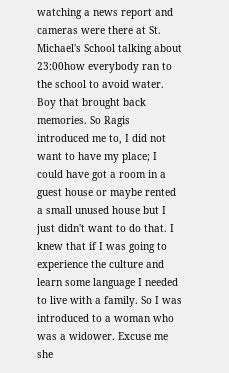watching a news report and cameras were there at St. Michael's School talking about 23:00how everybody ran to the school to avoid water. Boy that brought back memories. So Ragis introduced me to, I did not want to have my place; I could have got a room in a guest house or maybe rented a small unused house but I just didn't want to do that. I knew that if I was going to experience the culture and learn some language I needed to live with a family. So I was introduced to a woman who was a widower. Excuse me she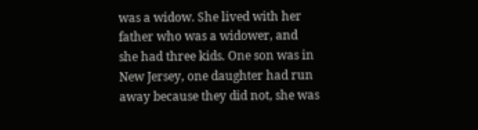was a widow. She lived with her father who was a widower, and she had three kids. One son was in New Jersey, one daughter had run away because they did not, she was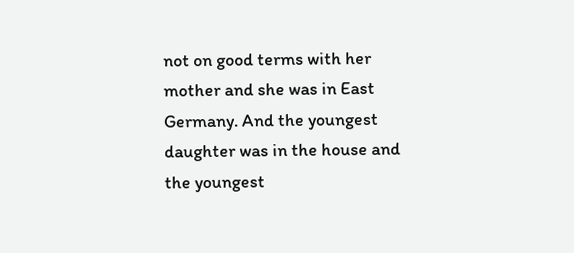not on good terms with her mother and she was in East Germany. And the youngest daughter was in the house and the youngest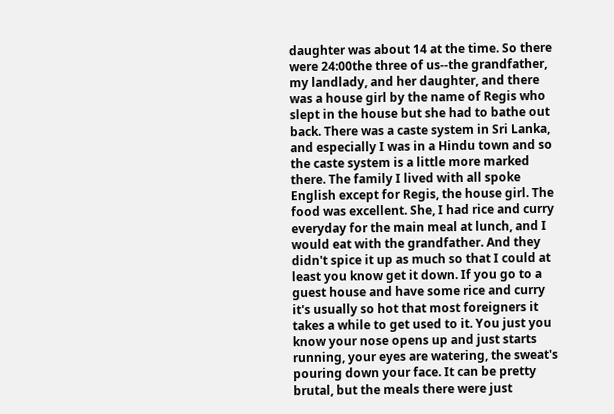daughter was about 14 at the time. So there were 24:00the three of us--the grandfather, my landlady, and her daughter, and there was a house girl by the name of Regis who slept in the house but she had to bathe out back. There was a caste system in Sri Lanka, and especially I was in a Hindu town and so the caste system is a little more marked there. The family I lived with all spoke English except for Regis, the house girl. The food was excellent. She, I had rice and curry everyday for the main meal at lunch, and I would eat with the grandfather. And they didn't spice it up as much so that I could at least you know get it down. If you go to a guest house and have some rice and curry it's usually so hot that most foreigners it takes a while to get used to it. You just you know your nose opens up and just starts running, your eyes are watering, the sweat's pouring down your face. It can be pretty brutal, but the meals there were just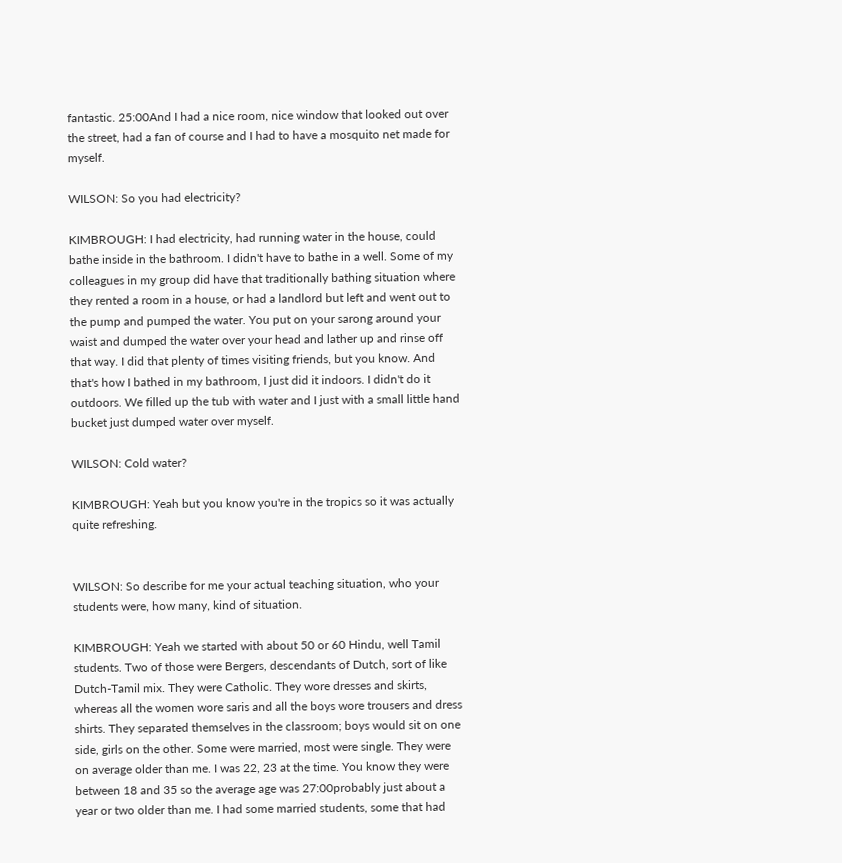fantastic. 25:00And I had a nice room, nice window that looked out over the street, had a fan of course and I had to have a mosquito net made for myself.

WILSON: So you had electricity?

KIMBROUGH: I had electricity, had running water in the house, could bathe inside in the bathroom. I didn't have to bathe in a well. Some of my colleagues in my group did have that traditionally bathing situation where they rented a room in a house, or had a landlord but left and went out to the pump and pumped the water. You put on your sarong around your waist and dumped the water over your head and lather up and rinse off that way. I did that plenty of times visiting friends, but you know. And that's how I bathed in my bathroom, I just did it indoors. I didn't do it outdoors. We filled up the tub with water and I just with a small little hand bucket just dumped water over myself.

WILSON: Cold water?

KIMBROUGH: Yeah but you know you're in the tropics so it was actually quite refreshing.


WILSON: So describe for me your actual teaching situation, who your students were, how many, kind of situation.

KIMBROUGH: Yeah we started with about 50 or 60 Hindu, well Tamil students. Two of those were Bergers, descendants of Dutch, sort of like Dutch-Tamil mix. They were Catholic. They wore dresses and skirts, whereas all the women wore saris and all the boys wore trousers and dress shirts. They separated themselves in the classroom; boys would sit on one side, girls on the other. Some were married, most were single. They were on average older than me. I was 22, 23 at the time. You know they were between 18 and 35 so the average age was 27:00probably just about a year or two older than me. I had some married students, some that had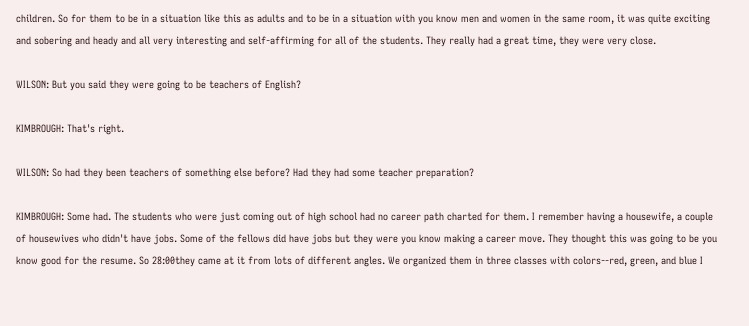children. So for them to be in a situation like this as adults and to be in a situation with you know men and women in the same room, it was quite exciting and sobering and heady and all very interesting and self-affirming for all of the students. They really had a great time, they were very close.

WILSON: But you said they were going to be teachers of English?

KIMBROUGH: That's right.

WILSON: So had they been teachers of something else before? Had they had some teacher preparation?

KIMBROUGH: Some had. The students who were just coming out of high school had no career path charted for them. I remember having a housewife, a couple of housewives who didn't have jobs. Some of the fellows did have jobs but they were you know making a career move. They thought this was going to be you know good for the resume. So 28:00they came at it from lots of different angles. We organized them in three classes with colors--red, green, and blue I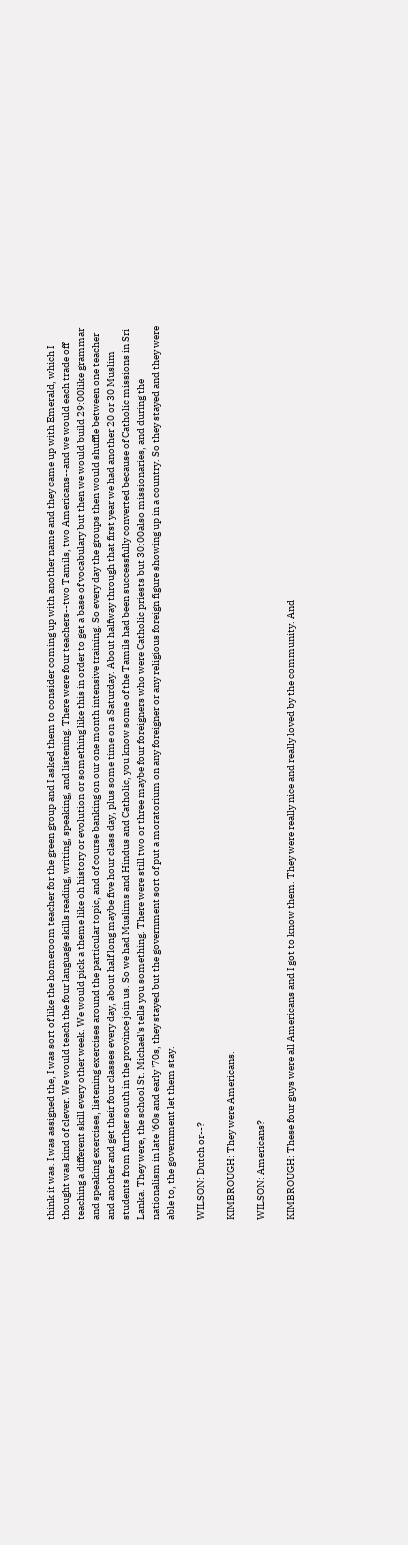think it was. I was assigned the, I was sort of like the homeroom teacher for the green group and I asked them to consider coming up with another name and they came up with Emerald, which I thought was kind of clever. We would teach the four language skills reading, writing, speaking, and listening. There were four teachers--two Tamils, two Americans--and we would each trade off teaching a different skill every other week. We would pick a theme like oh history or evolution or something like this in order to get a base of vocabulary but then we would build 29:00like grammar and speaking exercises, listening exercises around the particular topic, and of course banking on our one month intensive training. So every day the groups then would shuffle between one teacher and another and get their four classes every day, about half long maybe five hour class day, plus some time on a Saturday. About halfway through that first year we had another 20 or 30 Muslim students from further south in the province join us. So we had Muslims and Hindus and Catholic, you know some of the Tamils had been successfully converted because of Catholic missions in Sri Lanka. They were, the school St. Michael's tells you something. There were still two or three maybe four foreigners who were Catholic priests but 30:00also missionaries, and during the nationalism in late '60s and early '70s, they stayed but the government sort of put a moratorium on any foreigner or any religious foreign figure showing up in a country. So they stayed and they were able to, the government let them stay.

WILSON: Dutch or--?

KIMBROUGH: They were Americans.

WILSON: Americans?

KIMBROUGH: These four guys were all Americans and I got to know them. They were really nice and really loved by the community. And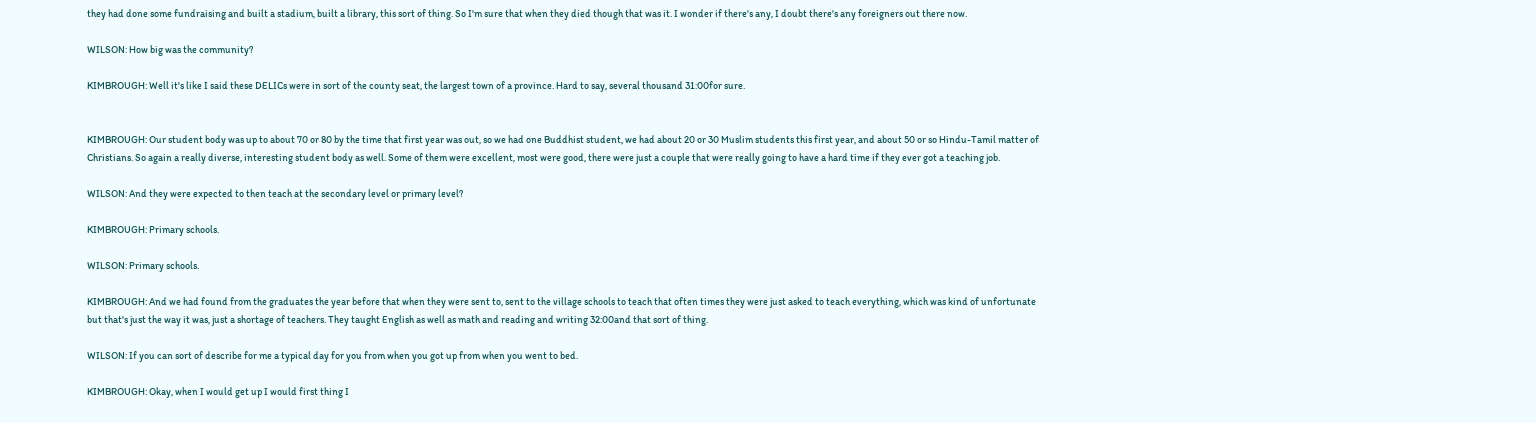they had done some fundraising and built a stadium, built a library, this sort of thing. So I'm sure that when they died though that was it. I wonder if there's any, I doubt there's any foreigners out there now.

WILSON: How big was the community?

KIMBROUGH: Well it's like I said these DELICs were in sort of the county seat, the largest town of a province. Hard to say, several thousand 31:00for sure.


KIMBROUGH: Our student body was up to about 70 or 80 by the time that first year was out, so we had one Buddhist student, we had about 20 or 30 Muslim students this first year, and about 50 or so Hindu-Tamil matter of Christians. So again a really diverse, interesting student body as well. Some of them were excellent, most were good, there were just a couple that were really going to have a hard time if they ever got a teaching job.

WILSON: And they were expected to then teach at the secondary level or primary level?

KIMBROUGH: Primary schools.

WILSON: Primary schools.

KIMBROUGH: And we had found from the graduates the year before that when they were sent to, sent to the village schools to teach that often times they were just asked to teach everything, which was kind of unfortunate but that's just the way it was, just a shortage of teachers. They taught English as well as math and reading and writing 32:00and that sort of thing.

WILSON: If you can sort of describe for me a typical day for you from when you got up from when you went to bed.

KIMBROUGH: Okay, when I would get up I would first thing I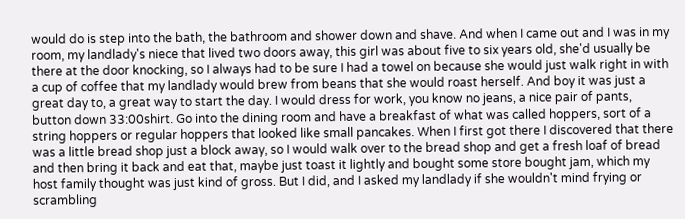would do is step into the bath, the bathroom and shower down and shave. And when I came out and I was in my room, my landlady's niece that lived two doors away, this girl was about five to six years old, she'd usually be there at the door knocking, so I always had to be sure I had a towel on because she would just walk right in with a cup of coffee that my landlady would brew from beans that she would roast herself. And boy it was just a great day to, a great way to start the day. I would dress for work, you know no jeans, a nice pair of pants, button down 33:00shirt. Go into the dining room and have a breakfast of what was called hoppers, sort of a string hoppers or regular hoppers that looked like small pancakes. When I first got there I discovered that there was a little bread shop just a block away, so I would walk over to the bread shop and get a fresh loaf of bread and then bring it back and eat that, maybe just toast it lightly and bought some store bought jam, which my host family thought was just kind of gross. But I did, and I asked my landlady if she wouldn't mind frying or scrambling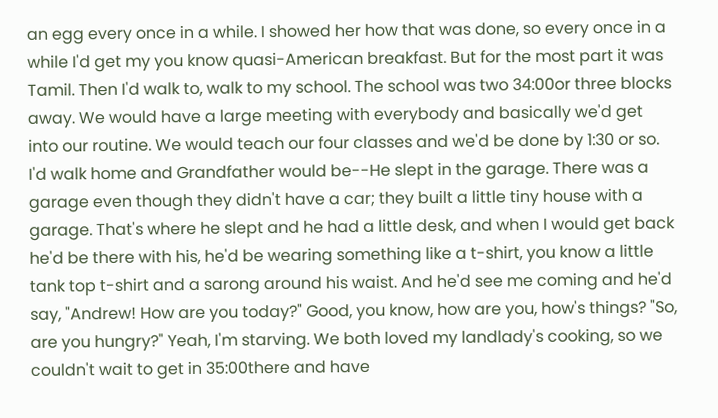an egg every once in a while. I showed her how that was done, so every once in a while I'd get my you know quasi-American breakfast. But for the most part it was Tamil. Then I'd walk to, walk to my school. The school was two 34:00or three blocks away. We would have a large meeting with everybody and basically we'd get into our routine. We would teach our four classes and we'd be done by 1:30 or so. I'd walk home and Grandfather would be--He slept in the garage. There was a garage even though they didn't have a car; they built a little tiny house with a garage. That's where he slept and he had a little desk, and when I would get back he'd be there with his, he'd be wearing something like a t-shirt, you know a little tank top t-shirt and a sarong around his waist. And he'd see me coming and he'd say, "Andrew! How are you today?" Good, you know, how are you, how's things? "So, are you hungry?" Yeah, I'm starving. We both loved my landlady's cooking, so we couldn't wait to get in 35:00there and have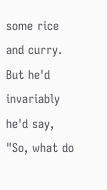some rice and curry. But he'd invariably he'd say, "So, what do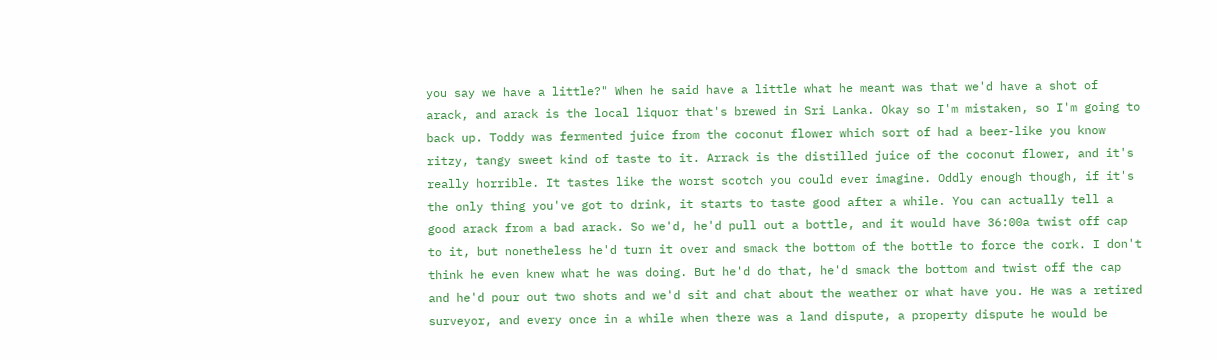you say we have a little?" When he said have a little what he meant was that we'd have a shot of arack, and arack is the local liquor that's brewed in Sri Lanka. Okay so I'm mistaken, so I'm going to back up. Toddy was fermented juice from the coconut flower which sort of had a beer-like you know ritzy, tangy sweet kind of taste to it. Arrack is the distilled juice of the coconut flower, and it's really horrible. It tastes like the worst scotch you could ever imagine. Oddly enough though, if it's the only thing you've got to drink, it starts to taste good after a while. You can actually tell a good arack from a bad arack. So we'd, he'd pull out a bottle, and it would have 36:00a twist off cap to it, but nonetheless he'd turn it over and smack the bottom of the bottle to force the cork. I don't think he even knew what he was doing. But he'd do that, he'd smack the bottom and twist off the cap and he'd pour out two shots and we'd sit and chat about the weather or what have you. He was a retired surveyor, and every once in a while when there was a land dispute, a property dispute he would be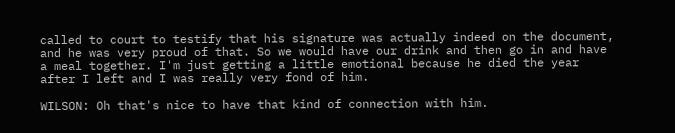called to court to testify that his signature was actually indeed on the document, and he was very proud of that. So we would have our drink and then go in and have a meal together. I'm just getting a little emotional because he died the year after I left and I was really very fond of him.

WILSON: Oh that's nice to have that kind of connection with him.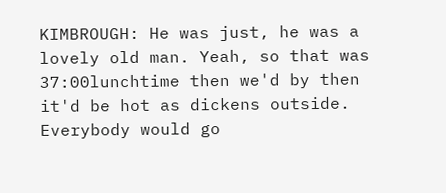KIMBROUGH: He was just, he was a lovely old man. Yeah, so that was 37:00lunchtime then we'd by then it'd be hot as dickens outside. Everybody would go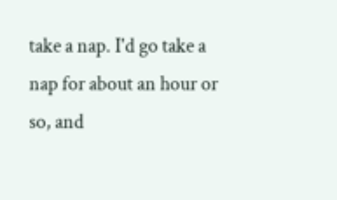take a nap. I'd go take a nap for about an hour or so, and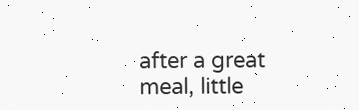after a great meal, little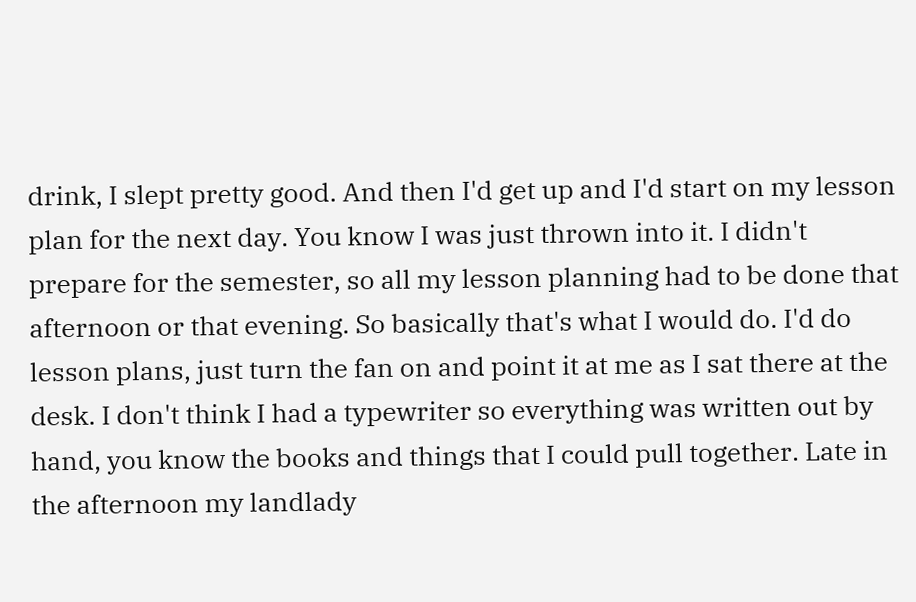drink, I slept pretty good. And then I'd get up and I'd start on my lesson plan for the next day. You know I was just thrown into it. I didn't prepare for the semester, so all my lesson planning had to be done that afternoon or that evening. So basically that's what I would do. I'd do lesson plans, just turn the fan on and point it at me as I sat there at the desk. I don't think I had a typewriter so everything was written out by hand, you know the books and things that I could pull together. Late in the afternoon my landlady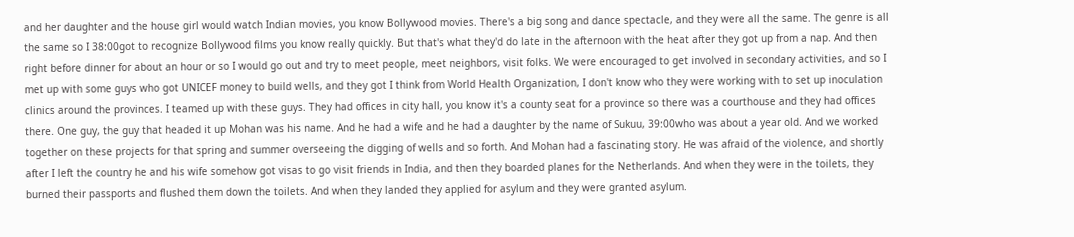and her daughter and the house girl would watch Indian movies, you know Bollywood movies. There's a big song and dance spectacle, and they were all the same. The genre is all the same so I 38:00got to recognize Bollywood films you know really quickly. But that's what they'd do late in the afternoon with the heat after they got up from a nap. And then right before dinner for about an hour or so I would go out and try to meet people, meet neighbors, visit folks. We were encouraged to get involved in secondary activities, and so I met up with some guys who got UNICEF money to build wells, and they got I think from World Health Organization, I don't know who they were working with to set up inoculation clinics around the provinces. I teamed up with these guys. They had offices in city hall, you know it's a county seat for a province so there was a courthouse and they had offices there. One guy, the guy that headed it up Mohan was his name. And he had a wife and he had a daughter by the name of Sukuu, 39:00who was about a year old. And we worked together on these projects for that spring and summer overseeing the digging of wells and so forth. And Mohan had a fascinating story. He was afraid of the violence, and shortly after I left the country he and his wife somehow got visas to go visit friends in India, and then they boarded planes for the Netherlands. And when they were in the toilets, they burned their passports and flushed them down the toilets. And when they landed they applied for asylum and they were granted asylum.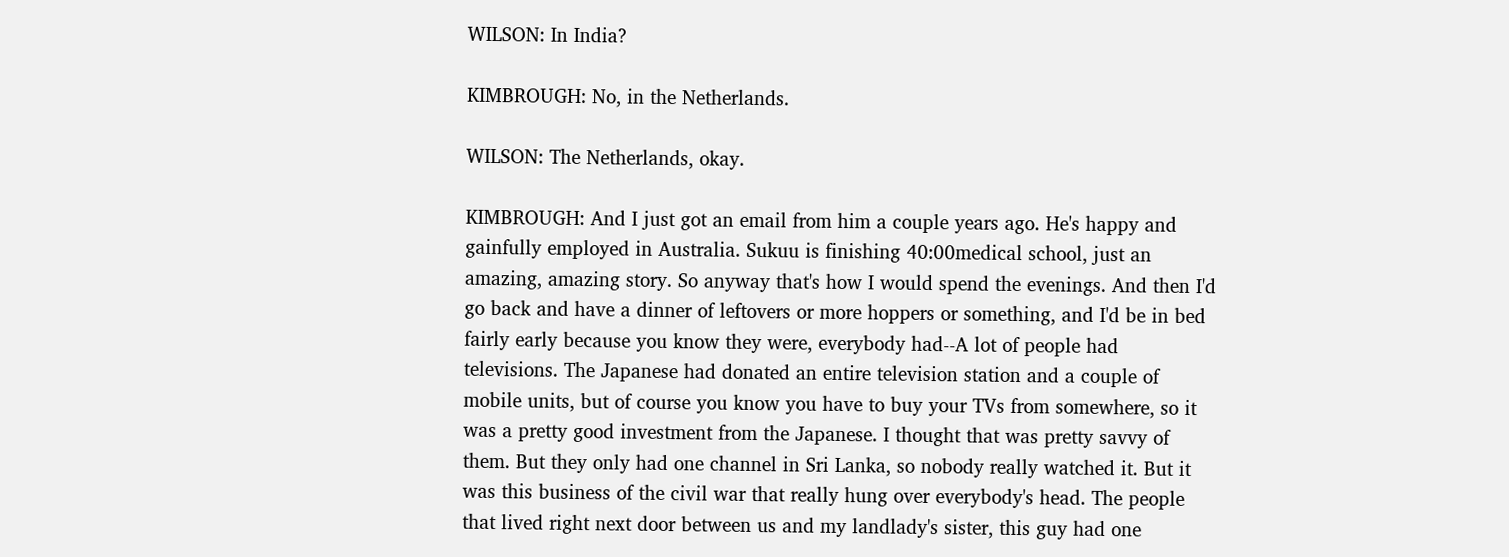WILSON: In India?

KIMBROUGH: No, in the Netherlands.

WILSON: The Netherlands, okay.

KIMBROUGH: And I just got an email from him a couple years ago. He's happy and gainfully employed in Australia. Sukuu is finishing 40:00medical school, just an amazing, amazing story. So anyway that's how I would spend the evenings. And then I'd go back and have a dinner of leftovers or more hoppers or something, and I'd be in bed fairly early because you know they were, everybody had--A lot of people had televisions. The Japanese had donated an entire television station and a couple of mobile units, but of course you know you have to buy your TVs from somewhere, so it was a pretty good investment from the Japanese. I thought that was pretty savvy of them. But they only had one channel in Sri Lanka, so nobody really watched it. But it was this business of the civil war that really hung over everybody's head. The people that lived right next door between us and my landlady's sister, this guy had one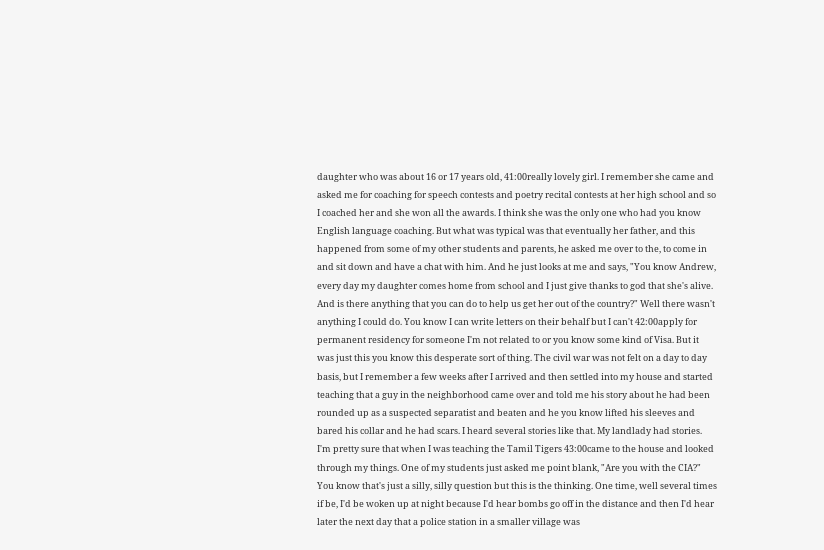daughter who was about 16 or 17 years old, 41:00really lovely girl. I remember she came and asked me for coaching for speech contests and poetry recital contests at her high school and so I coached her and she won all the awards. I think she was the only one who had you know English language coaching. But what was typical was that eventually her father, and this happened from some of my other students and parents, he asked me over to the, to come in and sit down and have a chat with him. And he just looks at me and says, "You know Andrew, every day my daughter comes home from school and I just give thanks to god that she's alive. And is there anything that you can do to help us get her out of the country?" Well there wasn't anything I could do. You know I can write letters on their behalf but I can't 42:00apply for permanent residency for someone I'm not related to or you know some kind of Visa. But it was just this you know this desperate sort of thing. The civil war was not felt on a day to day basis, but I remember a few weeks after I arrived and then settled into my house and started teaching that a guy in the neighborhood came over and told me his story about he had been rounded up as a suspected separatist and beaten and he you know lifted his sleeves and bared his collar and he had scars. I heard several stories like that. My landlady had stories. I'm pretty sure that when I was teaching the Tamil Tigers 43:00came to the house and looked through my things. One of my students just asked me point blank, "Are you with the CIA?" You know that's just a silly, silly question but this is the thinking. One time, well several times if be, I'd be woken up at night because I'd hear bombs go off in the distance and then I'd hear later the next day that a police station in a smaller village was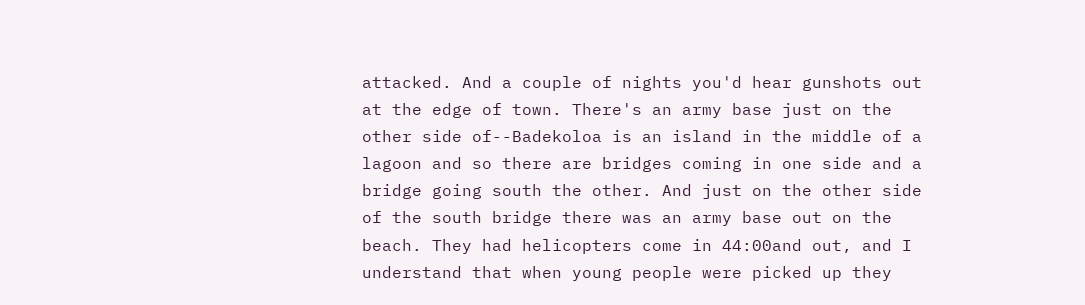attacked. And a couple of nights you'd hear gunshots out at the edge of town. There's an army base just on the other side of--Badekoloa is an island in the middle of a lagoon and so there are bridges coming in one side and a bridge going south the other. And just on the other side of the south bridge there was an army base out on the beach. They had helicopters come in 44:00and out, and I understand that when young people were picked up they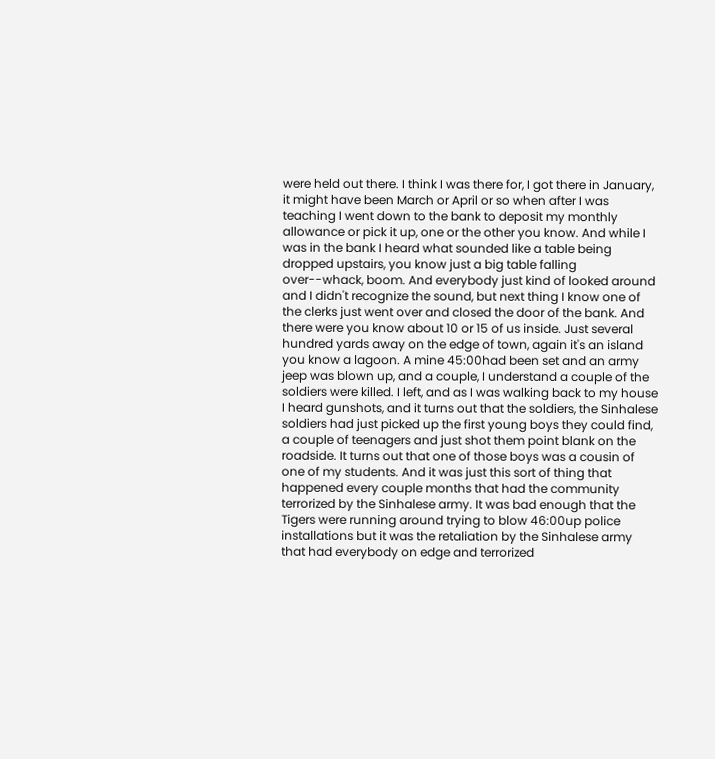were held out there. I think I was there for, I got there in January, it might have been March or April or so when after I was teaching I went down to the bank to deposit my monthly allowance or pick it up, one or the other you know. And while I was in the bank I heard what sounded like a table being dropped upstairs, you know just a big table falling over--whack, boom. And everybody just kind of looked around and I didn't recognize the sound, but next thing I know one of the clerks just went over and closed the door of the bank. And there were you know about 10 or 15 of us inside. Just several hundred yards away on the edge of town, again it's an island you know a lagoon. A mine 45:00had been set and an army jeep was blown up, and a couple, I understand a couple of the soldiers were killed. I left, and as I was walking back to my house I heard gunshots, and it turns out that the soldiers, the Sinhalese soldiers had just picked up the first young boys they could find, a couple of teenagers and just shot them point blank on the roadside. It turns out that one of those boys was a cousin of one of my students. And it was just this sort of thing that happened every couple months that had the community terrorized by the Sinhalese army. It was bad enough that the Tigers were running around trying to blow 46:00up police installations but it was the retaliation by the Sinhalese army that had everybody on edge and terrorized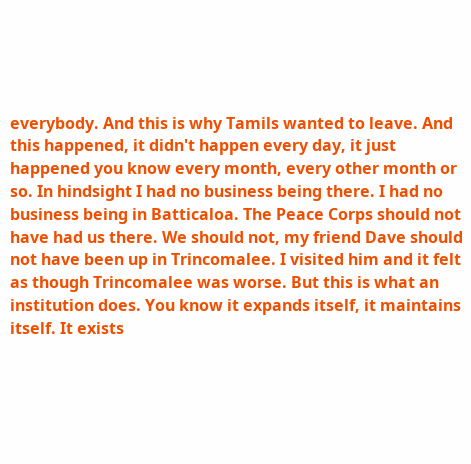everybody. And this is why Tamils wanted to leave. And this happened, it didn't happen every day, it just happened you know every month, every other month or so. In hindsight I had no business being there. I had no business being in Batticaloa. The Peace Corps should not have had us there. We should not, my friend Dave should not have been up in Trincomalee. I visited him and it felt as though Trincomalee was worse. But this is what an institution does. You know it expands itself, it maintains itself. It exists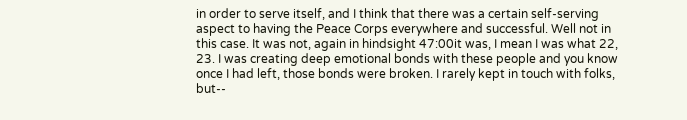in order to serve itself, and I think that there was a certain self-serving aspect to having the Peace Corps everywhere and successful. Well not in this case. It was not, again in hindsight 47:00it was, I mean I was what 22, 23. I was creating deep emotional bonds with these people and you know once I had left, those bonds were broken. I rarely kept in touch with folks, but--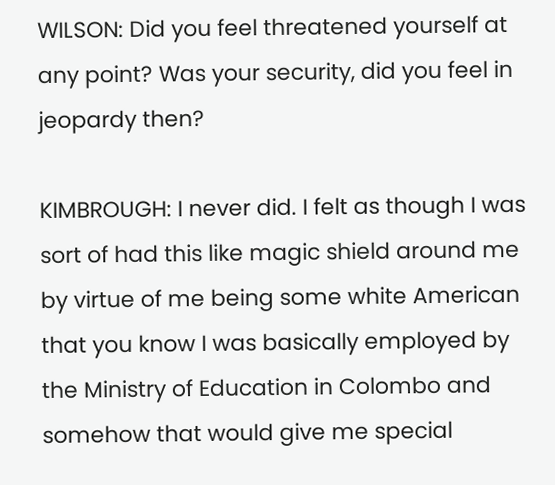WILSON: Did you feel threatened yourself at any point? Was your security, did you feel in jeopardy then?

KIMBROUGH: I never did. I felt as though I was sort of had this like magic shield around me by virtue of me being some white American that you know I was basically employed by the Ministry of Education in Colombo and somehow that would give me special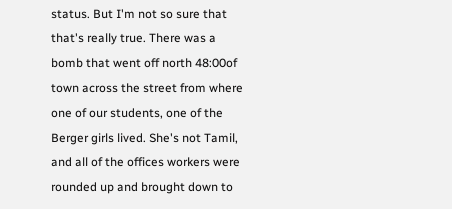status. But I'm not so sure that that's really true. There was a bomb that went off north 48:00of town across the street from where one of our students, one of the Berger girls lived. She's not Tamil, and all of the offices workers were rounded up and brought down to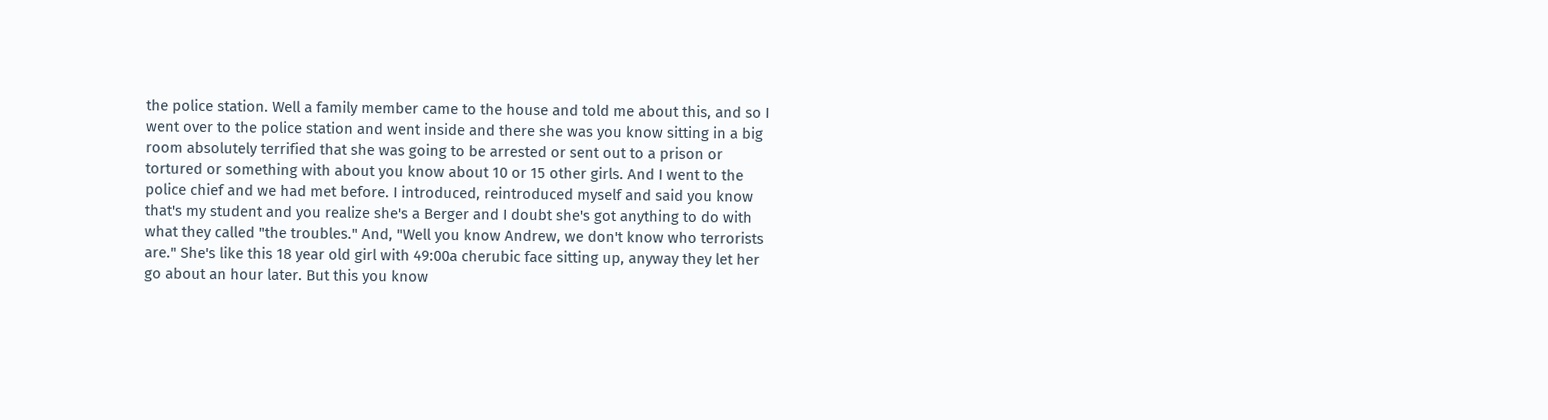the police station. Well a family member came to the house and told me about this, and so I went over to the police station and went inside and there she was you know sitting in a big room absolutely terrified that she was going to be arrested or sent out to a prison or tortured or something with about you know about 10 or 15 other girls. And I went to the police chief and we had met before. I introduced, reintroduced myself and said you know that's my student and you realize she's a Berger and I doubt she's got anything to do with what they called "the troubles." And, "Well you know Andrew, we don't know who terrorists are." She's like this 18 year old girl with 49:00a cherubic face sitting up, anyway they let her go about an hour later. But this you know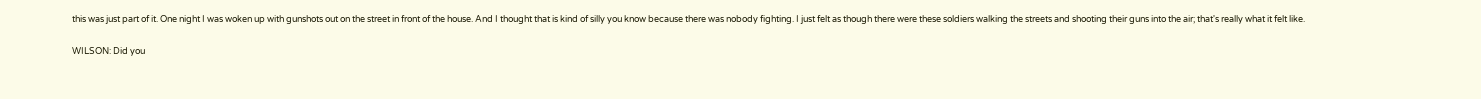this was just part of it. One night I was woken up with gunshots out on the street in front of the house. And I thought that is kind of silly you know because there was nobody fighting. I just felt as though there were these soldiers walking the streets and shooting their guns into the air; that's really what it felt like.

WILSON: Did you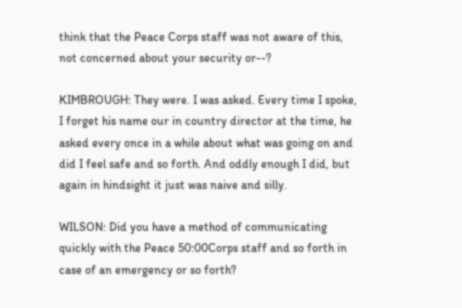think that the Peace Corps staff was not aware of this, not concerned about your security or--?

KIMBROUGH: They were. I was asked. Every time I spoke, I forget his name our in country director at the time, he asked every once in a while about what was going on and did I feel safe and so forth. And oddly enough I did, but again in hindsight it just was naive and silly.

WILSON: Did you have a method of communicating quickly with the Peace 50:00Corps staff and so forth in case of an emergency or so forth?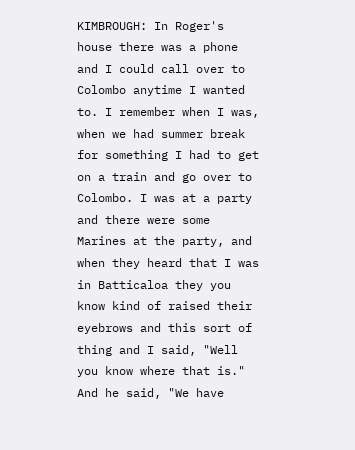KIMBROUGH: In Roger's house there was a phone and I could call over to Colombo anytime I wanted to. I remember when I was, when we had summer break for something I had to get on a train and go over to Colombo. I was at a party and there were some Marines at the party, and when they heard that I was in Batticaloa they you know kind of raised their eyebrows and this sort of thing and I said, "Well you know where that is." And he said, "We have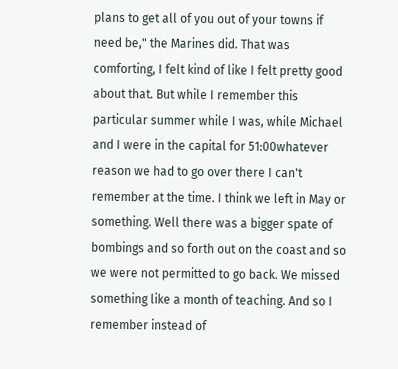plans to get all of you out of your towns if need be," the Marines did. That was comforting, I felt kind of like I felt pretty good about that. But while I remember this particular summer while I was, while Michael and I were in the capital for 51:00whatever reason we had to go over there I can't remember at the time. I think we left in May or something. Well there was a bigger spate of bombings and so forth out on the coast and so we were not permitted to go back. We missed something like a month of teaching. And so I remember instead of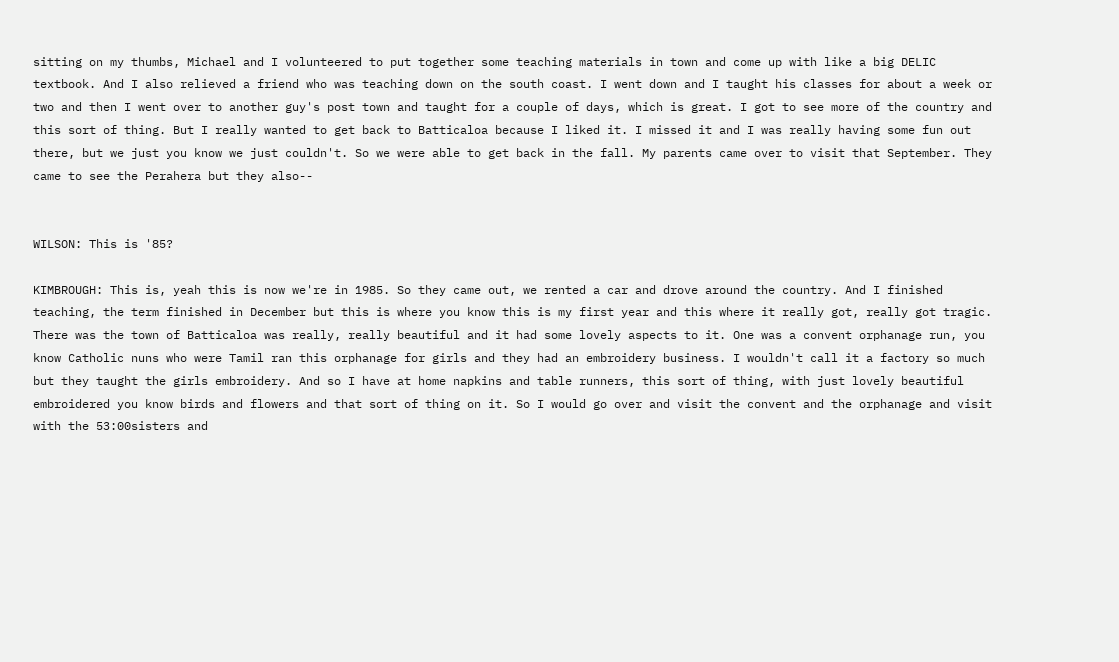sitting on my thumbs, Michael and I volunteered to put together some teaching materials in town and come up with like a big DELIC textbook. And I also relieved a friend who was teaching down on the south coast. I went down and I taught his classes for about a week or two and then I went over to another guy's post town and taught for a couple of days, which is great. I got to see more of the country and this sort of thing. But I really wanted to get back to Batticaloa because I liked it. I missed it and I was really having some fun out there, but we just you know we just couldn't. So we were able to get back in the fall. My parents came over to visit that September. They came to see the Perahera but they also--


WILSON: This is '85?

KIMBROUGH: This is, yeah this is now we're in 1985. So they came out, we rented a car and drove around the country. And I finished teaching, the term finished in December but this is where you know this is my first year and this where it really got, really got tragic. There was the town of Batticaloa was really, really beautiful and it had some lovely aspects to it. One was a convent orphanage run, you know Catholic nuns who were Tamil ran this orphanage for girls and they had an embroidery business. I wouldn't call it a factory so much but they taught the girls embroidery. And so I have at home napkins and table runners, this sort of thing, with just lovely beautiful embroidered you know birds and flowers and that sort of thing on it. So I would go over and visit the convent and the orphanage and visit with the 53:00sisters and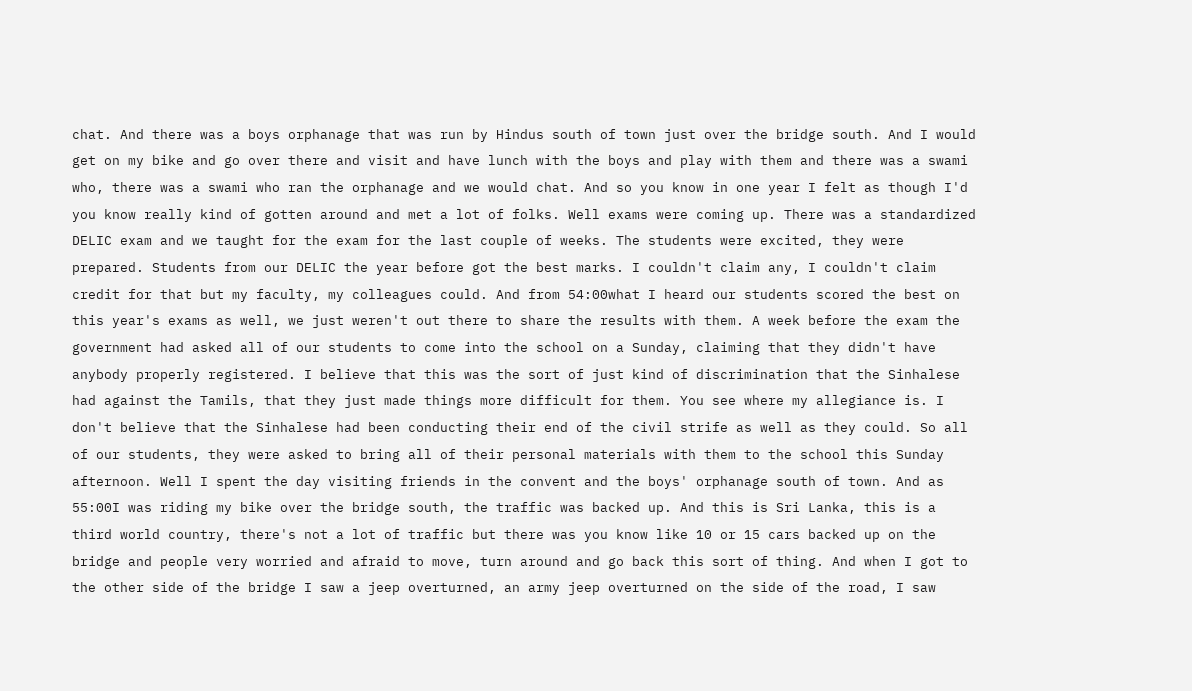chat. And there was a boys orphanage that was run by Hindus south of town just over the bridge south. And I would get on my bike and go over there and visit and have lunch with the boys and play with them and there was a swami who, there was a swami who ran the orphanage and we would chat. And so you know in one year I felt as though I'd you know really kind of gotten around and met a lot of folks. Well exams were coming up. There was a standardized DELIC exam and we taught for the exam for the last couple of weeks. The students were excited, they were prepared. Students from our DELIC the year before got the best marks. I couldn't claim any, I couldn't claim credit for that but my faculty, my colleagues could. And from 54:00what I heard our students scored the best on this year's exams as well, we just weren't out there to share the results with them. A week before the exam the government had asked all of our students to come into the school on a Sunday, claiming that they didn't have anybody properly registered. I believe that this was the sort of just kind of discrimination that the Sinhalese had against the Tamils, that they just made things more difficult for them. You see where my allegiance is. I don't believe that the Sinhalese had been conducting their end of the civil strife as well as they could. So all of our students, they were asked to bring all of their personal materials with them to the school this Sunday afternoon. Well I spent the day visiting friends in the convent and the boys' orphanage south of town. And as 55:00I was riding my bike over the bridge south, the traffic was backed up. And this is Sri Lanka, this is a third world country, there's not a lot of traffic but there was you know like 10 or 15 cars backed up on the bridge and people very worried and afraid to move, turn around and go back this sort of thing. And when I got to the other side of the bridge I saw a jeep overturned, an army jeep overturned on the side of the road, I saw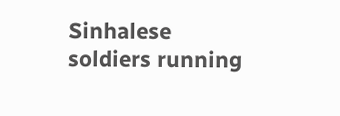Sinhalese soldiers running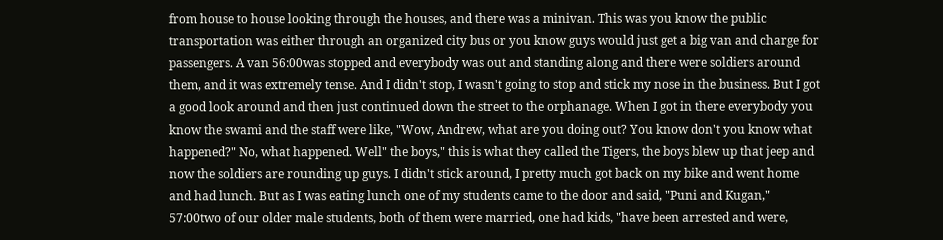from house to house looking through the houses, and there was a minivan. This was you know the public transportation was either through an organized city bus or you know guys would just get a big van and charge for passengers. A van 56:00was stopped and everybody was out and standing along and there were soldiers around them, and it was extremely tense. And I didn't stop, I wasn't going to stop and stick my nose in the business. But I got a good look around and then just continued down the street to the orphanage. When I got in there everybody you know the swami and the staff were like, "Wow, Andrew, what are you doing out? You know don't you know what happened?" No, what happened. Well" the boys," this is what they called the Tigers, the boys blew up that jeep and now the soldiers are rounding up guys. I didn't stick around, I pretty much got back on my bike and went home and had lunch. But as I was eating lunch one of my students came to the door and said, "Puni and Kugan," 57:00two of our older male students, both of them were married, one had kids, "have been arrested and were,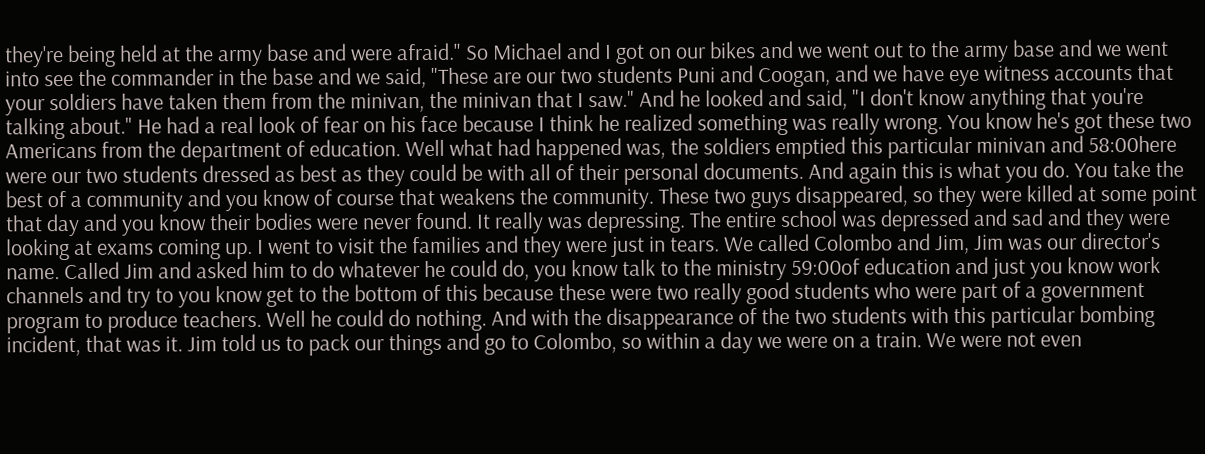they're being held at the army base and were afraid." So Michael and I got on our bikes and we went out to the army base and we went into see the commander in the base and we said, "These are our two students Puni and Coogan, and we have eye witness accounts that your soldiers have taken them from the minivan, the minivan that I saw." And he looked and said, "I don't know anything that you're talking about." He had a real look of fear on his face because I think he realized something was really wrong. You know he's got these two Americans from the department of education. Well what had happened was, the soldiers emptied this particular minivan and 58:00here were our two students dressed as best as they could be with all of their personal documents. And again this is what you do. You take the best of a community and you know of course that weakens the community. These two guys disappeared, so they were killed at some point that day and you know their bodies were never found. It really was depressing. The entire school was depressed and sad and they were looking at exams coming up. I went to visit the families and they were just in tears. We called Colombo and Jim, Jim was our director's name. Called Jim and asked him to do whatever he could do, you know talk to the ministry 59:00of education and just you know work channels and try to you know get to the bottom of this because these were two really good students who were part of a government program to produce teachers. Well he could do nothing. And with the disappearance of the two students with this particular bombing incident, that was it. Jim told us to pack our things and go to Colombo, so within a day we were on a train. We were not even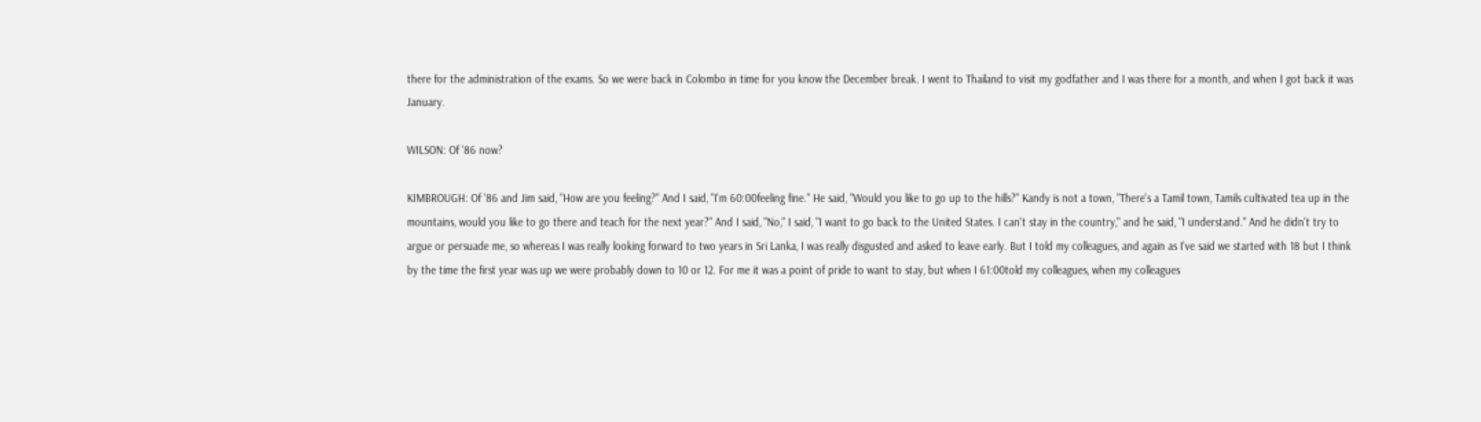there for the administration of the exams. So we were back in Colombo in time for you know the December break. I went to Thailand to visit my godfather and I was there for a month, and when I got back it was January.

WILSON: Of '86 now?

KIMBROUGH: Of '86 and Jim said, "How are you feeling?" And I said, "I'm 60:00feeling fine." He said, "Would you like to go up to the hills?" Kandy is not a town, "There's a Tamil town, Tamils cultivated tea up in the mountains, would you like to go there and teach for the next year?" And I said, "No," I said, "I want to go back to the United States. I can't stay in the country," and he said, "I understand." And he didn't try to argue or persuade me, so whereas I was really looking forward to two years in Sri Lanka, I was really disgusted and asked to leave early. But I told my colleagues, and again as I've said we started with 18 but I think by the time the first year was up we were probably down to 10 or 12. For me it was a point of pride to want to stay, but when I 61:00told my colleagues, when my colleagues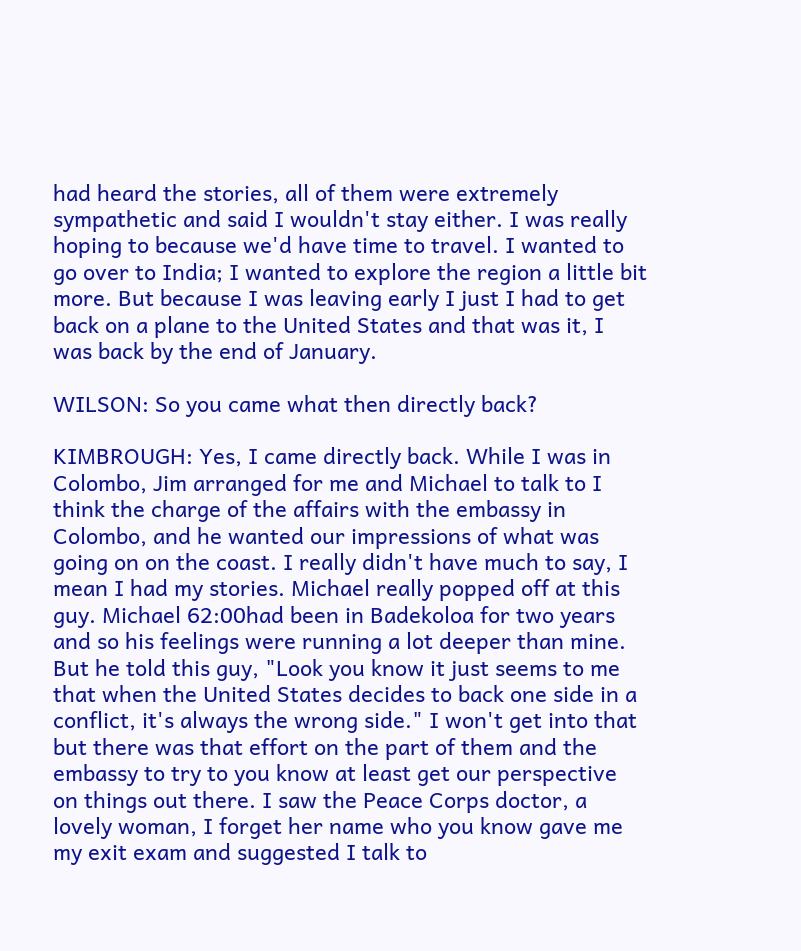had heard the stories, all of them were extremely sympathetic and said I wouldn't stay either. I was really hoping to because we'd have time to travel. I wanted to go over to India; I wanted to explore the region a little bit more. But because I was leaving early I just I had to get back on a plane to the United States and that was it, I was back by the end of January.

WILSON: So you came what then directly back?

KIMBROUGH: Yes, I came directly back. While I was in Colombo, Jim arranged for me and Michael to talk to I think the charge of the affairs with the embassy in Colombo, and he wanted our impressions of what was going on on the coast. I really didn't have much to say, I mean I had my stories. Michael really popped off at this guy. Michael 62:00had been in Badekoloa for two years and so his feelings were running a lot deeper than mine. But he told this guy, "Look you know it just seems to me that when the United States decides to back one side in a conflict, it's always the wrong side." I won't get into that but there was that effort on the part of them and the embassy to try to you know at least get our perspective on things out there. I saw the Peace Corps doctor, a lovely woman, I forget her name who you know gave me my exit exam and suggested I talk to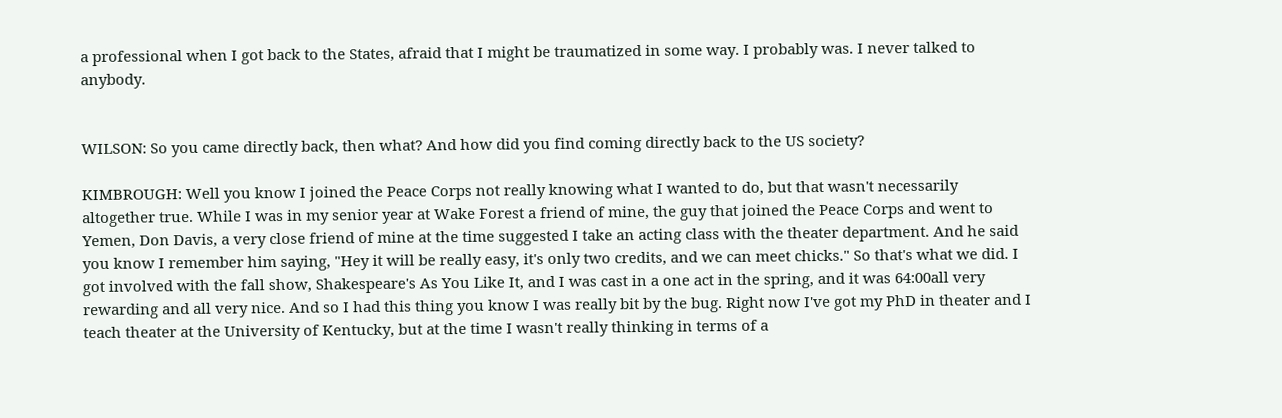a professional when I got back to the States, afraid that I might be traumatized in some way. I probably was. I never talked to anybody.


WILSON: So you came directly back, then what? And how did you find coming directly back to the US society?

KIMBROUGH: Well you know I joined the Peace Corps not really knowing what I wanted to do, but that wasn't necessarily altogether true. While I was in my senior year at Wake Forest a friend of mine, the guy that joined the Peace Corps and went to Yemen, Don Davis, a very close friend of mine at the time suggested I take an acting class with the theater department. And he said you know I remember him saying, "Hey it will be really easy, it's only two credits, and we can meet chicks." So that's what we did. I got involved with the fall show, Shakespeare's As You Like It, and I was cast in a one act in the spring, and it was 64:00all very rewarding and all very nice. And so I had this thing you know I was really bit by the bug. Right now I've got my PhD in theater and I teach theater at the University of Kentucky, but at the time I wasn't really thinking in terms of a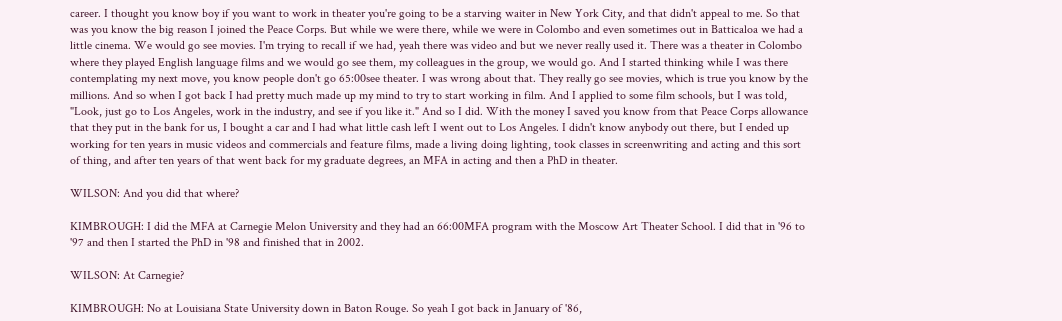career. I thought you know boy if you want to work in theater you're going to be a starving waiter in New York City, and that didn't appeal to me. So that was you know the big reason I joined the Peace Corps. But while we were there, while we were in Colombo and even sometimes out in Batticaloa we had a little cinema. We would go see movies. I'm trying to recall if we had, yeah there was video and but we never really used it. There was a theater in Colombo where they played English language films and we would go see them, my colleagues in the group, we would go. And I started thinking while I was there contemplating my next move, you know people don't go 65:00see theater. I was wrong about that. They really go see movies, which is true you know by the millions. And so when I got back I had pretty much made up my mind to try to start working in film. And I applied to some film schools, but I was told, "Look, just go to Los Angeles, work in the industry, and see if you like it." And so I did. With the money I saved you know from that Peace Corps allowance that they put in the bank for us, I bought a car and I had what little cash left I went out to Los Angeles. I didn't know anybody out there, but I ended up working for ten years in music videos and commercials and feature films, made a living doing lighting, took classes in screenwriting and acting and this sort of thing, and after ten years of that went back for my graduate degrees, an MFA in acting and then a PhD in theater.

WILSON: And you did that where?

KIMBROUGH: I did the MFA at Carnegie Melon University and they had an 66:00MFA program with the Moscow Art Theater School. I did that in '96 to '97 and then I started the PhD in '98 and finished that in 2002.

WILSON: At Carnegie?

KIMBROUGH: No at Louisiana State University down in Baton Rouge. So yeah I got back in January of '86,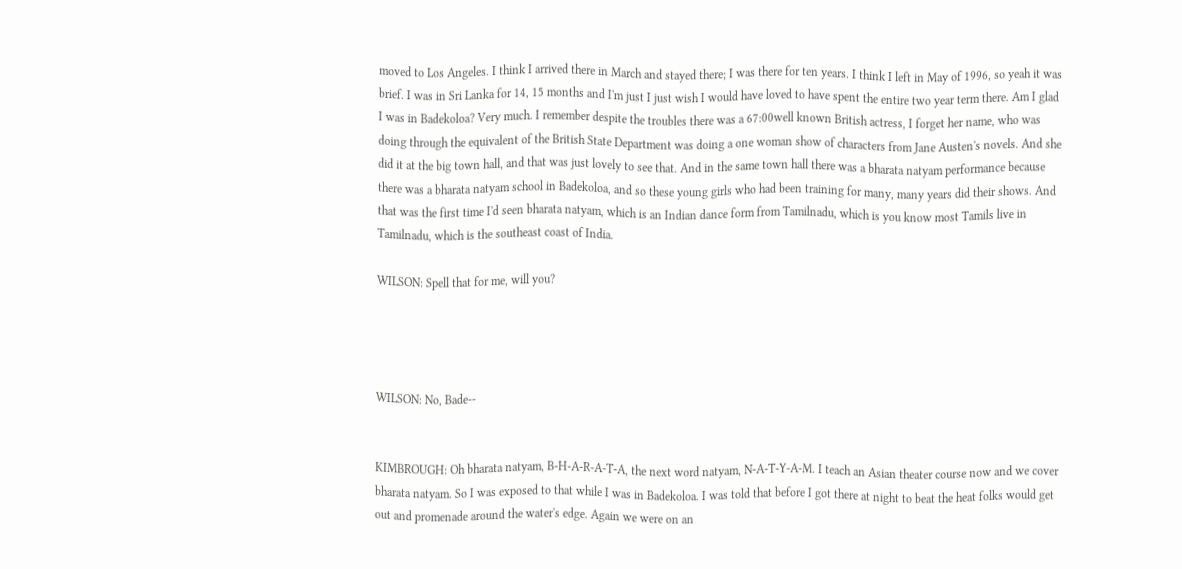moved to Los Angeles. I think I arrived there in March and stayed there; I was there for ten years. I think I left in May of 1996, so yeah it was brief. I was in Sri Lanka for 14, 15 months and I'm just I just wish I would have loved to have spent the entire two year term there. Am I glad I was in Badekoloa? Very much. I remember despite the troubles there was a 67:00well known British actress, I forget her name, who was doing through the equivalent of the British State Department was doing a one woman show of characters from Jane Austen's novels. And she did it at the big town hall, and that was just lovely to see that. And in the same town hall there was a bharata natyam performance because there was a bharata natyam school in Badekoloa, and so these young girls who had been training for many, many years did their shows. And that was the first time I'd seen bharata natyam, which is an Indian dance form from Tamilnadu, which is you know most Tamils live in Tamilnadu, which is the southeast coast of India.

WILSON: Spell that for me, will you?




WILSON: No, Bade--


KIMBROUGH: Oh bharata natyam, B-H-A-R-A-T-A, the next word natyam, N-A-T-Y-A-M. I teach an Asian theater course now and we cover bharata natyam. So I was exposed to that while I was in Badekoloa. I was told that before I got there at night to beat the heat folks would get out and promenade around the water's edge. Again we were on an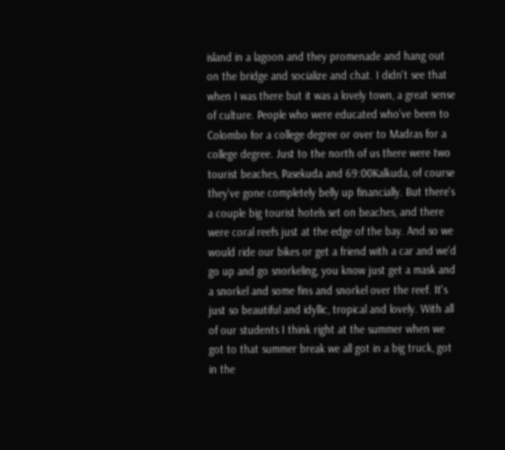island in a lagoon and they promenade and hang out on the bridge and socialize and chat. I didn't see that when I was there but it was a lovely town, a great sense of culture. People who were educated who've been to Colombo for a college degree or over to Madras for a college degree. Just to the north of us there were two tourist beaches, Pasekuda and 69:00Kalkuda, of course they've gone completely belly up financially. But there's a couple big tourist hotels set on beaches, and there were coral reefs just at the edge of the bay. And so we would ride our bikes or get a friend with a car and we'd go up and go snorkeling, you know just get a mask and a snorkel and some fins and snorkel over the reef. It's just so beautiful and idyllic, tropical and lovely. With all of our students I think right at the summer when we got to that summer break we all got in a big truck, got in the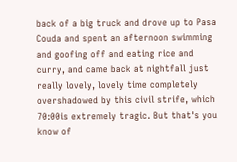back of a big truck and drove up to Pasa Couda and spent an afternoon swimming and goofing off and eating rice and curry, and came back at nightfall just really lovely, lovely time completely overshadowed by this civil strife, which 70:00is extremely tragic. But that's you know of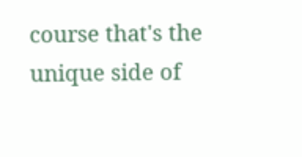course that's the unique side of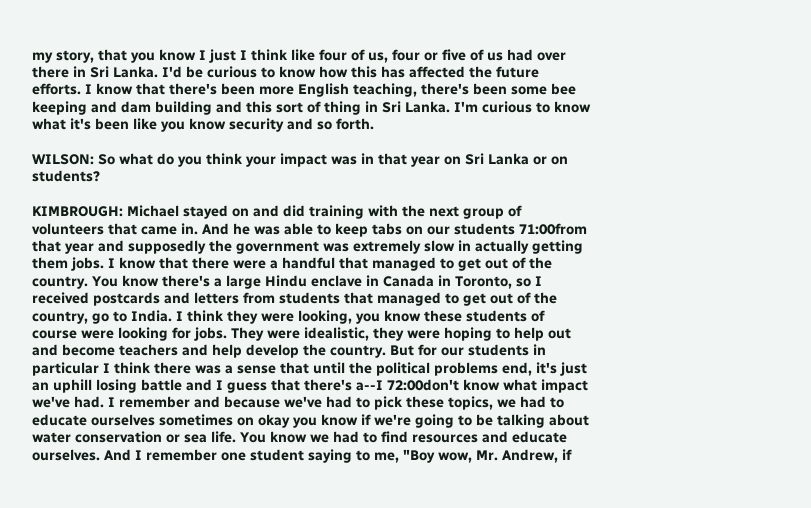my story, that you know I just I think like four of us, four or five of us had over there in Sri Lanka. I'd be curious to know how this has affected the future efforts. I know that there's been more English teaching, there's been some bee keeping and dam building and this sort of thing in Sri Lanka. I'm curious to know what it's been like you know security and so forth.

WILSON: So what do you think your impact was in that year on Sri Lanka or on students?

KIMBROUGH: Michael stayed on and did training with the next group of volunteers that came in. And he was able to keep tabs on our students 71:00from that year and supposedly the government was extremely slow in actually getting them jobs. I know that there were a handful that managed to get out of the country. You know there's a large Hindu enclave in Canada in Toronto, so I received postcards and letters from students that managed to get out of the country, go to India. I think they were looking, you know these students of course were looking for jobs. They were idealistic, they were hoping to help out and become teachers and help develop the country. But for our students in particular I think there was a sense that until the political problems end, it's just an uphill losing battle and I guess that there's a--I 72:00don't know what impact we've had. I remember and because we've had to pick these topics, we had to educate ourselves sometimes on okay you know if we're going to be talking about water conservation or sea life. You know we had to find resources and educate ourselves. And I remember one student saying to me, "Boy wow, Mr. Andrew, if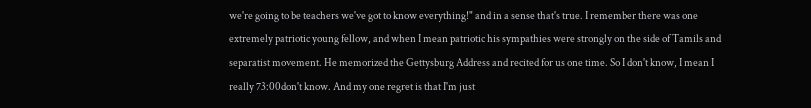we're going to be teachers we've got to know everything!" and in a sense that's true. I remember there was one extremely patriotic young fellow, and when I mean patriotic his sympathies were strongly on the side of Tamils and separatist movement. He memorized the Gettysburg Address and recited for us one time. So I don't know, I mean I really 73:00don't know. And my one regret is that I'm just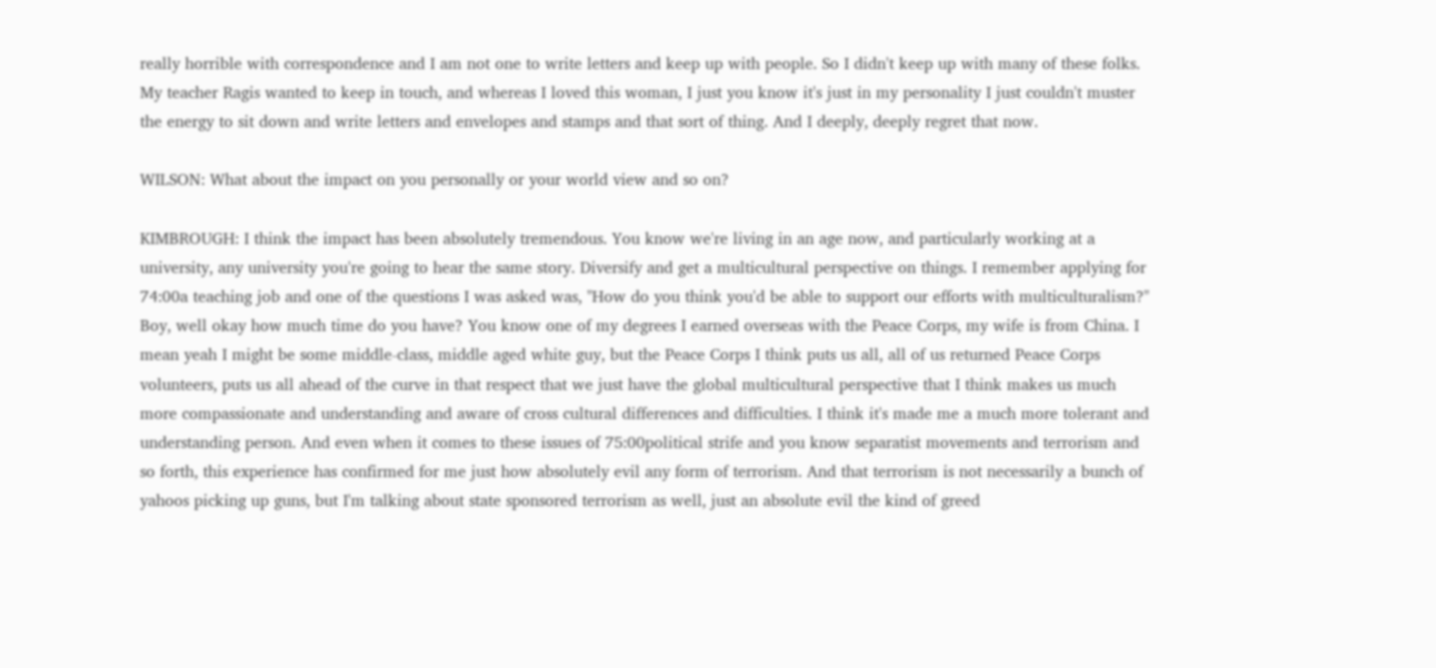really horrible with correspondence and I am not one to write letters and keep up with people. So I didn't keep up with many of these folks. My teacher Ragis wanted to keep in touch, and whereas I loved this woman, I just you know it's just in my personality I just couldn't muster the energy to sit down and write letters and envelopes and stamps and that sort of thing. And I deeply, deeply regret that now.

WILSON: What about the impact on you personally or your world view and so on?

KIMBROUGH: I think the impact has been absolutely tremendous. You know we're living in an age now, and particularly working at a university, any university you're going to hear the same story. Diversify and get a multicultural perspective on things. I remember applying for 74:00a teaching job and one of the questions I was asked was, "How do you think you'd be able to support our efforts with multiculturalism?" Boy, well okay how much time do you have? You know one of my degrees I earned overseas with the Peace Corps, my wife is from China. I mean yeah I might be some middle-class, middle aged white guy, but the Peace Corps I think puts us all, all of us returned Peace Corps volunteers, puts us all ahead of the curve in that respect that we just have the global multicultural perspective that I think makes us much more compassionate and understanding and aware of cross cultural differences and difficulties. I think it's made me a much more tolerant and understanding person. And even when it comes to these issues of 75:00political strife and you know separatist movements and terrorism and so forth, this experience has confirmed for me just how absolutely evil any form of terrorism. And that terrorism is not necessarily a bunch of yahoos picking up guns, but I'm talking about state sponsored terrorism as well, just an absolute evil the kind of greed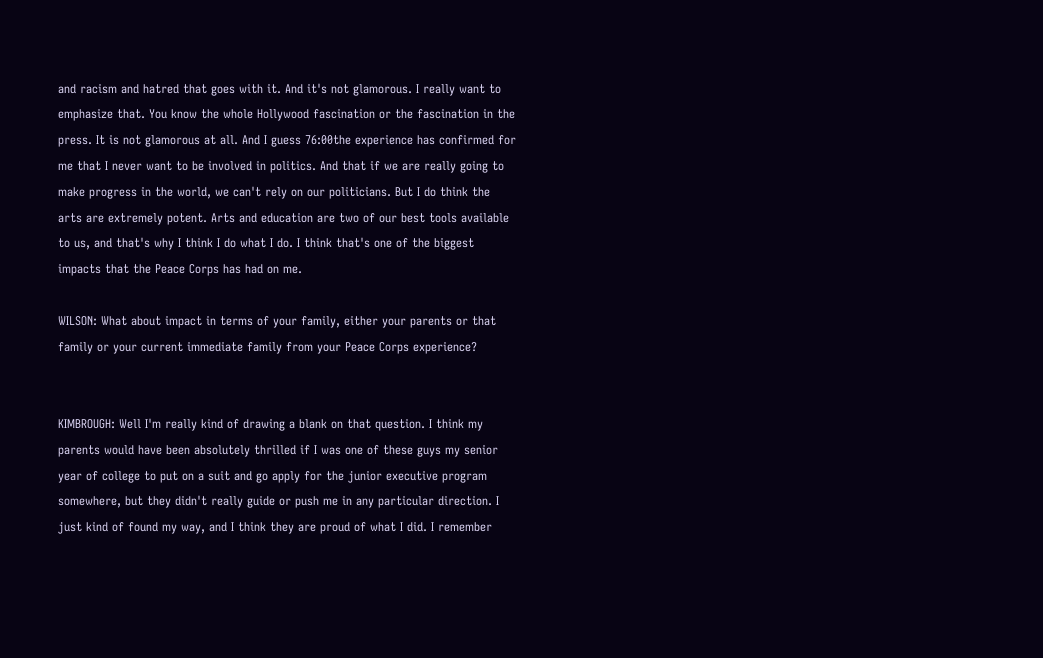and racism and hatred that goes with it. And it's not glamorous. I really want to emphasize that. You know the whole Hollywood fascination or the fascination in the press. It is not glamorous at all. And I guess 76:00the experience has confirmed for me that I never want to be involved in politics. And that if we are really going to make progress in the world, we can't rely on our politicians. But I do think the arts are extremely potent. Arts and education are two of our best tools available to us, and that's why I think I do what I do. I think that's one of the biggest impacts that the Peace Corps has had on me.

WILSON: What about impact in terms of your family, either your parents or that family or your current immediate family from your Peace Corps experience?


KIMBROUGH: Well I'm really kind of drawing a blank on that question. I think my parents would have been absolutely thrilled if I was one of these guys my senior year of college to put on a suit and go apply for the junior executive program somewhere, but they didn't really guide or push me in any particular direction. I just kind of found my way, and I think they are proud of what I did. I remember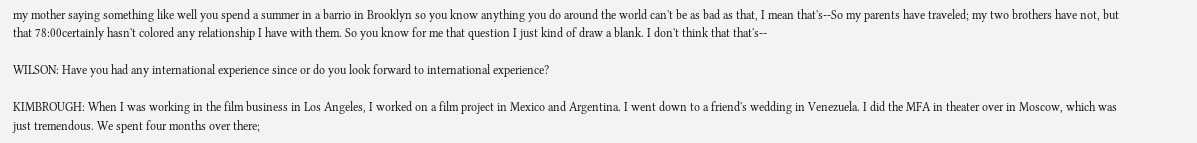my mother saying something like well you spend a summer in a barrio in Brooklyn so you know anything you do around the world can't be as bad as that, I mean that's--So my parents have traveled; my two brothers have not, but that 78:00certainly hasn't colored any relationship I have with them. So you know for me that question I just kind of draw a blank. I don't think that that's--

WILSON: Have you had any international experience since or do you look forward to international experience?

KIMBROUGH: When I was working in the film business in Los Angeles, I worked on a film project in Mexico and Argentina. I went down to a friend's wedding in Venezuela. I did the MFA in theater over in Moscow, which was just tremendous. We spent four months over there;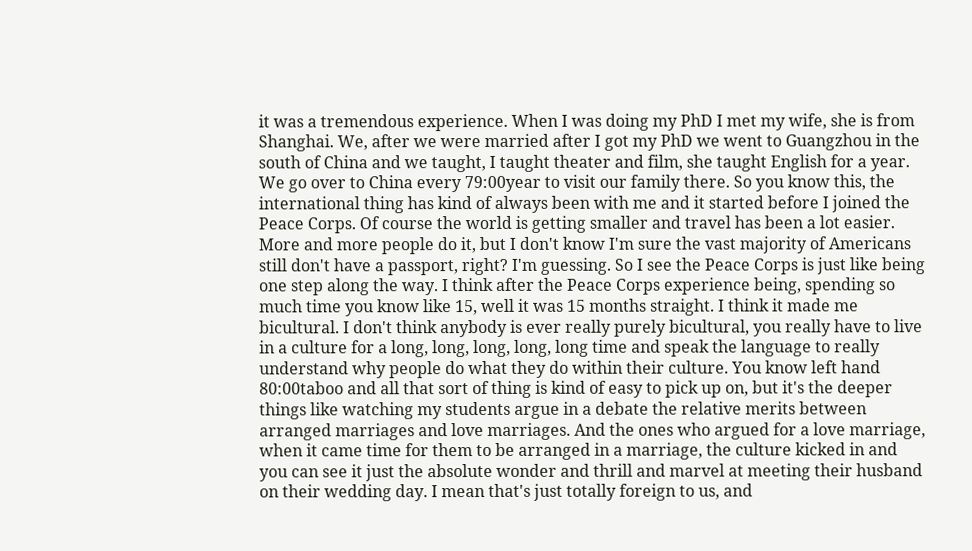it was a tremendous experience. When I was doing my PhD I met my wife, she is from Shanghai. We, after we were married after I got my PhD we went to Guangzhou in the south of China and we taught, I taught theater and film, she taught English for a year. We go over to China every 79:00year to visit our family there. So you know this, the international thing has kind of always been with me and it started before I joined the Peace Corps. Of course the world is getting smaller and travel has been a lot easier. More and more people do it, but I don't know I'm sure the vast majority of Americans still don't have a passport, right? I'm guessing. So I see the Peace Corps is just like being one step along the way. I think after the Peace Corps experience being, spending so much time you know like 15, well it was 15 months straight. I think it made me bicultural. I don't think anybody is ever really purely bicultural, you really have to live in a culture for a long, long, long, long, long time and speak the language to really understand why people do what they do within their culture. You know left hand 80:00taboo and all that sort of thing is kind of easy to pick up on, but it's the deeper things like watching my students argue in a debate the relative merits between arranged marriages and love marriages. And the ones who argued for a love marriage, when it came time for them to be arranged in a marriage, the culture kicked in and you can see it just the absolute wonder and thrill and marvel at meeting their husband on their wedding day. I mean that's just totally foreign to us, and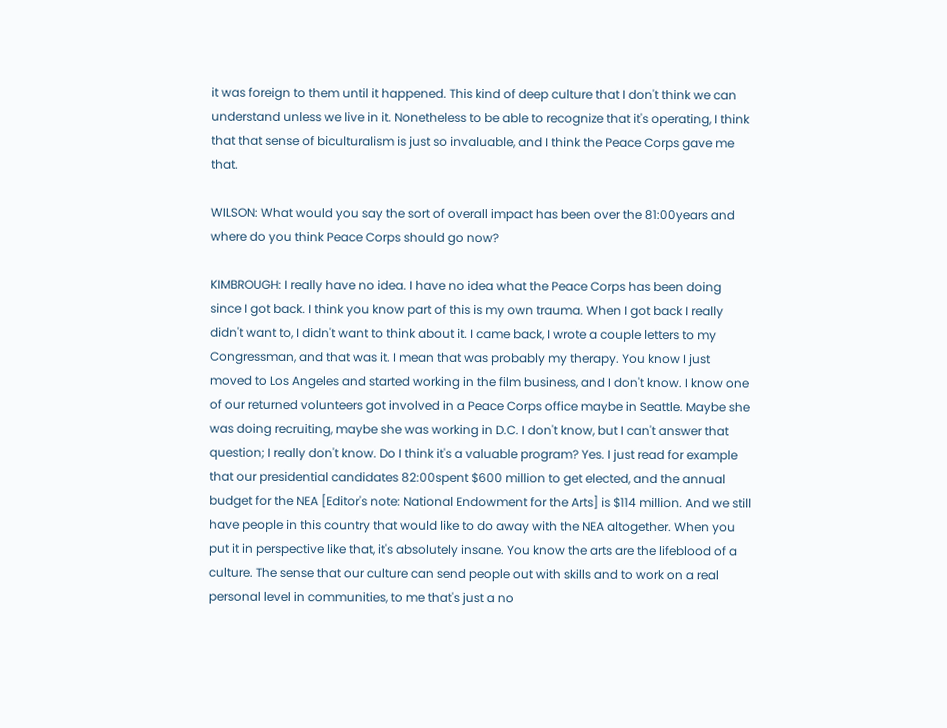it was foreign to them until it happened. This kind of deep culture that I don't think we can understand unless we live in it. Nonetheless to be able to recognize that it's operating, I think that that sense of biculturalism is just so invaluable, and I think the Peace Corps gave me that.

WILSON: What would you say the sort of overall impact has been over the 81:00years and where do you think Peace Corps should go now?

KIMBROUGH: I really have no idea. I have no idea what the Peace Corps has been doing since I got back. I think you know part of this is my own trauma. When I got back I really didn't want to, I didn't want to think about it. I came back, I wrote a couple letters to my Congressman, and that was it. I mean that was probably my therapy. You know I just moved to Los Angeles and started working in the film business, and I don't know. I know one of our returned volunteers got involved in a Peace Corps office maybe in Seattle. Maybe she was doing recruiting, maybe she was working in D.C. I don't know, but I can't answer that question; I really don't know. Do I think it's a valuable program? Yes. I just read for example that our presidential candidates 82:00spent $600 million to get elected, and the annual budget for the NEA [Editor's note: National Endowment for the Arts] is $114 million. And we still have people in this country that would like to do away with the NEA altogether. When you put it in perspective like that, it's absolutely insane. You know the arts are the lifeblood of a culture. The sense that our culture can send people out with skills and to work on a real personal level in communities, to me that's just a no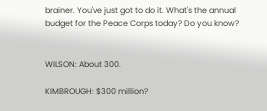brainer. You've just got to do it. What's the annual budget for the Peace Corps today? Do you know?


WILSON: About 300.

KIMBROUGH: $300 million?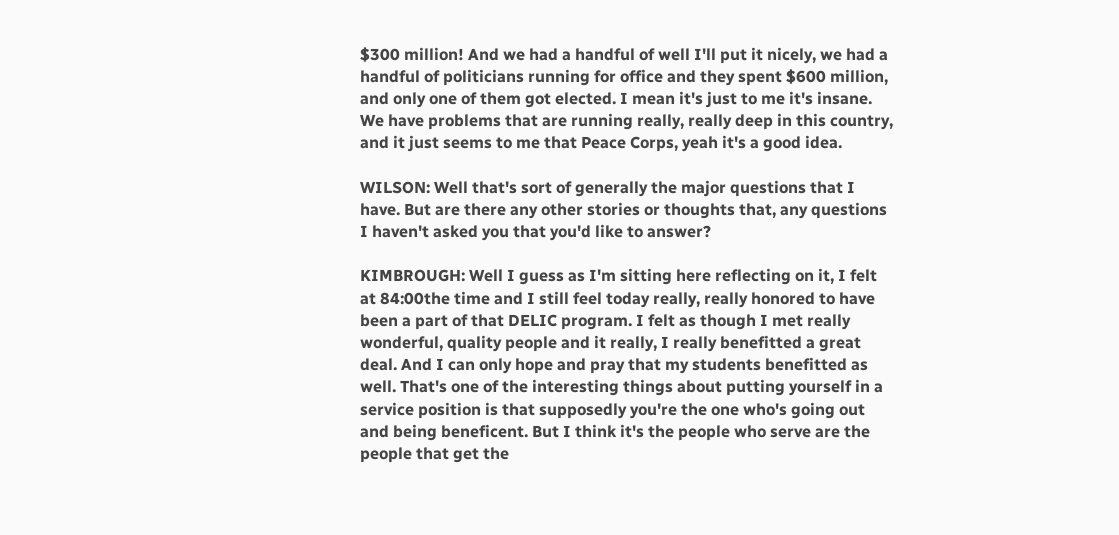$300 million! And we had a handful of well I'll put it nicely, we had a handful of politicians running for office and they spent $600 million, and only one of them got elected. I mean it's just to me it's insane. We have problems that are running really, really deep in this country, and it just seems to me that Peace Corps, yeah it's a good idea.

WILSON: Well that's sort of generally the major questions that I have. But are there any other stories or thoughts that, any questions I haven't asked you that you'd like to answer?

KIMBROUGH: Well I guess as I'm sitting here reflecting on it, I felt at 84:00the time and I still feel today really, really honored to have been a part of that DELIC program. I felt as though I met really wonderful, quality people and it really, I really benefitted a great deal. And I can only hope and pray that my students benefitted as well. That's one of the interesting things about putting yourself in a service position is that supposedly you're the one who's going out and being beneficent. But I think it's the people who serve are the people that get the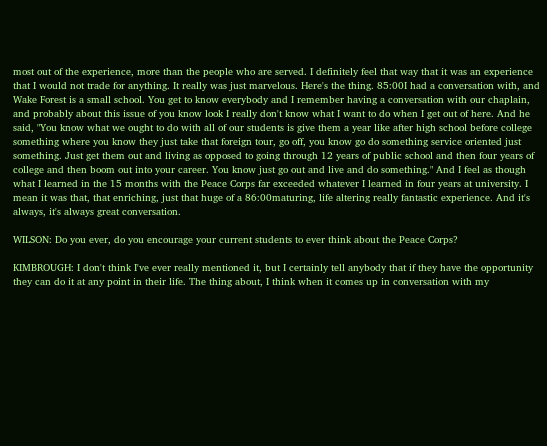most out of the experience, more than the people who are served. I definitely feel that way that it was an experience that I would not trade for anything. It really was just marvelous. Here's the thing. 85:00I had a conversation with, and Wake Forest is a small school. You get to know everybody and I remember having a conversation with our chaplain, and probably about this issue of you know look I really don't know what I want to do when I get out of here. And he said, "You know what we ought to do with all of our students is give them a year like after high school before college something where you know they just take that foreign tour, go off, you know go do something service oriented just something. Just get them out and living as opposed to going through 12 years of public school and then four years of college and then boom out into your career. You know just go out and live and do something." And I feel as though what I learned in the 15 months with the Peace Corps far exceeded whatever I learned in four years at university. I mean it was that, that enriching, just that huge of a 86:00maturing, life altering really fantastic experience. And it's always, it's always great conversation.

WILSON: Do you ever, do you encourage your current students to ever think about the Peace Corps?

KIMBROUGH: I don't think I've ever really mentioned it, but I certainly tell anybody that if they have the opportunity they can do it at any point in their life. The thing about, I think when it comes up in conversation with my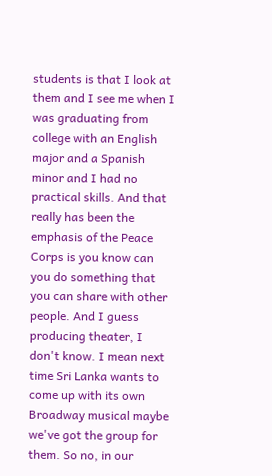students is that I look at them and I see me when I was graduating from college with an English major and a Spanish minor and I had no practical skills. And that really has been the emphasis of the Peace Corps is you know can you do something that you can share with other people. And I guess producing theater, I don't know. I mean next time Sri Lanka wants to come up with its own Broadway musical maybe we've got the group for them. So no, in our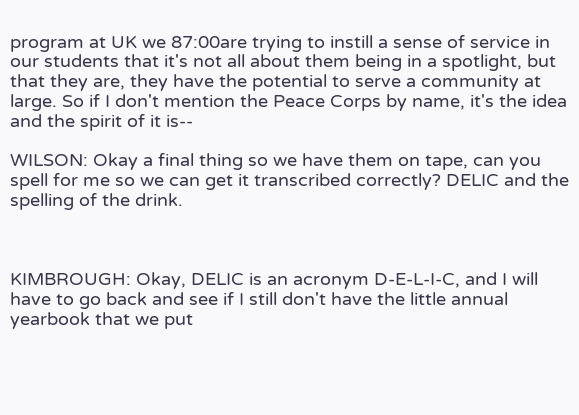program at UK we 87:00are trying to instill a sense of service in our students that it's not all about them being in a spotlight, but that they are, they have the potential to serve a community at large. So if I don't mention the Peace Corps by name, it's the idea and the spirit of it is--

WILSON: Okay a final thing so we have them on tape, can you spell for me so we can get it transcribed correctly? DELIC and the spelling of the drink.



KIMBROUGH: Okay, DELIC is an acronym D-E-L-I-C, and I will have to go back and see if I still don't have the little annual yearbook that we put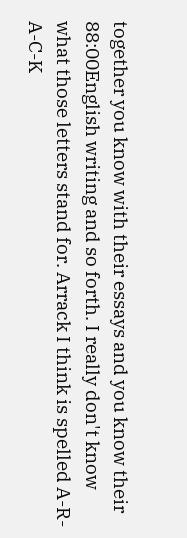together you know with their essays and you know their 88:00English writing and so forth. I really don't know what those letters stand for. Arrack I think is spelled A-R-A-C-K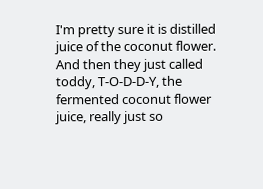I'm pretty sure it is distilled juice of the coconut flower. And then they just called toddy, T-O-D-D-Y, the fermented coconut flower juice, really just so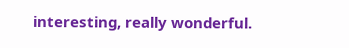interesting, really wonderful.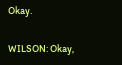Okay.

WILSON: Okay,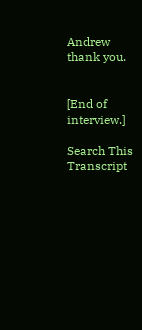Andrew thank you.


[End of interview.]

Search This Transcript